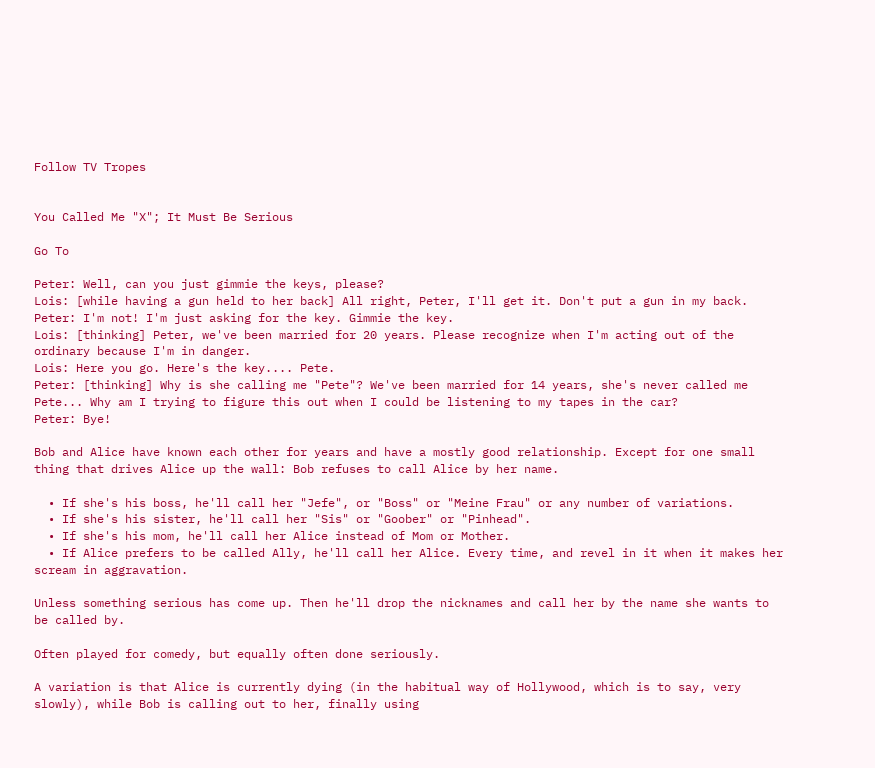Follow TV Tropes


You Called Me "X"; It Must Be Serious

Go To

Peter: Well, can you just gimmie the keys, please?
Lois: [while having a gun held to her back] All right, Peter, I'll get it. Don't put a gun in my back.
Peter: I'm not! I'm just asking for the key. Gimmie the key.
Lois: [thinking] Peter, we've been married for 20 years. Please recognize when I'm acting out of the ordinary because I'm in danger.
Lois: Here you go. Here's the key.... Pete.
Peter: [thinking] Why is she calling me "Pete"? We've been married for 14 years, she's never called me Pete... Why am I trying to figure this out when I could be listening to my tapes in the car?
Peter: Bye!

Bob and Alice have known each other for years and have a mostly good relationship. Except for one small thing that drives Alice up the wall: Bob refuses to call Alice by her name.

  • If she's his boss, he'll call her "Jefe", or "Boss" or "Meine Frau" or any number of variations.
  • If she's his sister, he'll call her "Sis" or "Goober" or "Pinhead".
  • If she's his mom, he'll call her Alice instead of Mom or Mother.
  • If Alice prefers to be called Ally, he'll call her Alice. Every time, and revel in it when it makes her scream in aggravation.

Unless something serious has come up. Then he'll drop the nicknames and call her by the name she wants to be called by.

Often played for comedy, but equally often done seriously.

A variation is that Alice is currently dying (in the habitual way of Hollywood, which is to say, very slowly), while Bob is calling out to her, finally using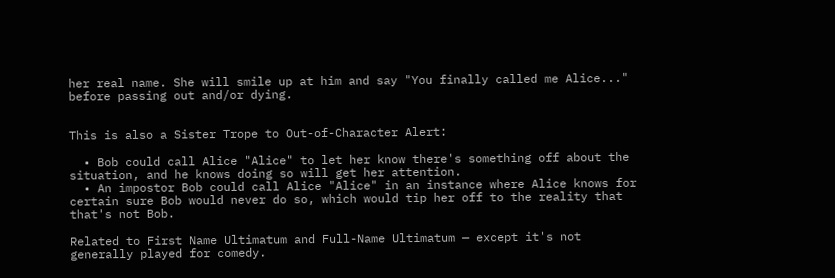her real name. She will smile up at him and say "You finally called me Alice..." before passing out and/or dying.


This is also a Sister Trope to Out-of-Character Alert:

  • Bob could call Alice "Alice" to let her know there's something off about the situation, and he knows doing so will get her attention.
  • An impostor Bob could call Alice "Alice" in an instance where Alice knows for certain sure Bob would never do so, which would tip her off to the reality that that's not Bob.

Related to First Name Ultimatum and Full-Name Ultimatum — except it's not generally played for comedy.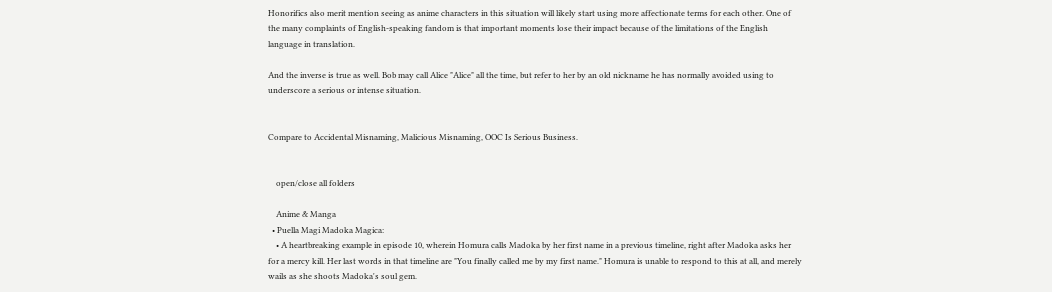Honorifics also merit mention seeing as anime characters in this situation will likely start using more affectionate terms for each other. One of the many complaints of English-speaking fandom is that important moments lose their impact because of the limitations of the English language in translation.

And the inverse is true as well. Bob may call Alice "Alice" all the time, but refer to her by an old nickname he has normally avoided using to underscore a serious or intense situation.


Compare to Accidental Misnaming, Malicious Misnaming, OOC Is Serious Business.


    open/close all folders

    Anime & Manga
  • Puella Magi Madoka Magica:
    • A heartbreaking example in episode 10, wherein Homura calls Madoka by her first name in a previous timeline, right after Madoka asks her for a mercy kill. Her last words in that timeline are "You finally called me by my first name." Homura is unable to respond to this at all, and merely wails as she shoots Madoka's soul gem.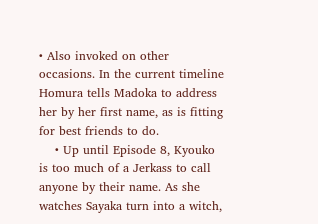• Also invoked on other occasions. In the current timeline Homura tells Madoka to address her by her first name, as is fitting for best friends to do.
    • Up until Episode 8, Kyouko is too much of a Jerkass to call anyone by their name. As she watches Sayaka turn into a witch,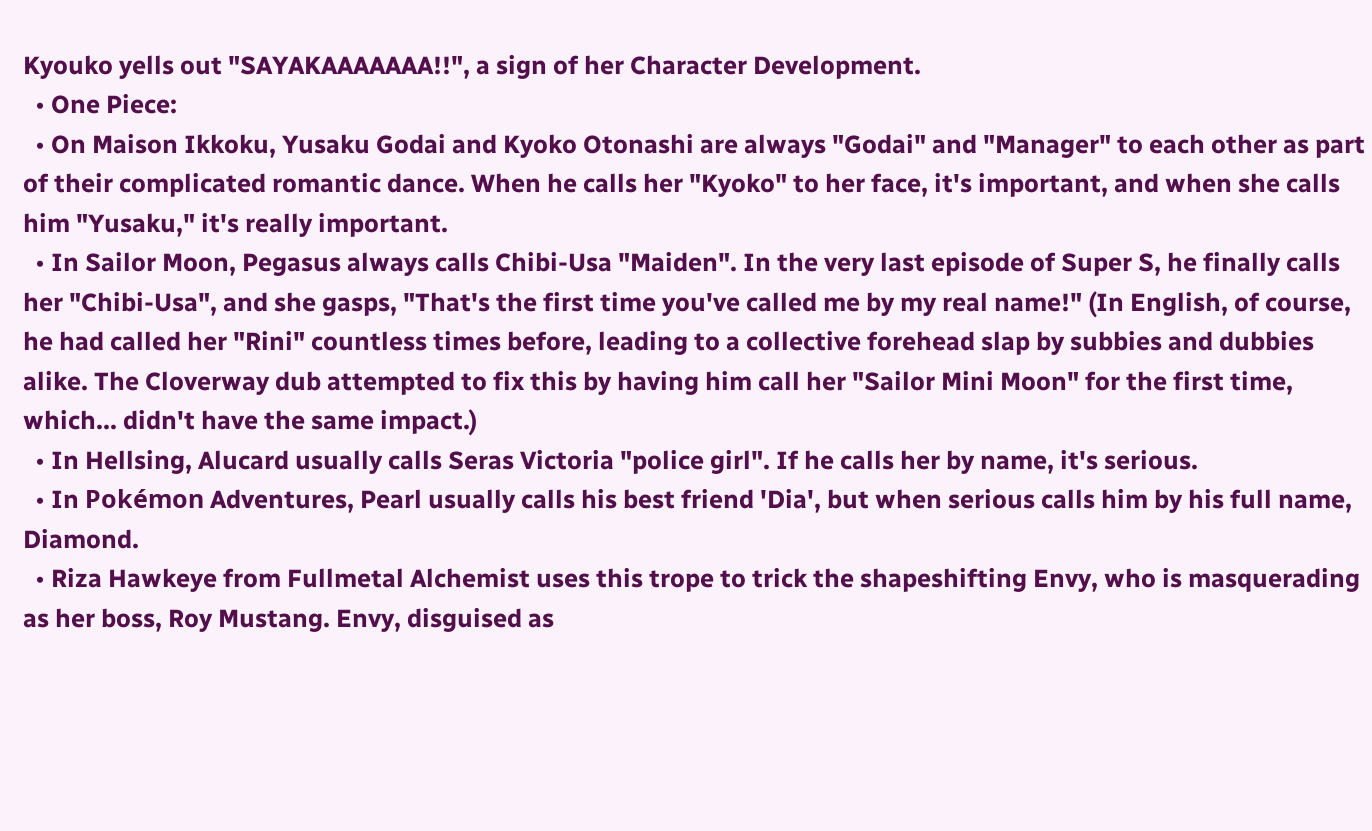Kyouko yells out "SAYAKAAAAAAA!!", a sign of her Character Development.
  • One Piece:
  • On Maison Ikkoku, Yusaku Godai and Kyoko Otonashi are always "Godai" and "Manager" to each other as part of their complicated romantic dance. When he calls her "Kyoko" to her face, it's important, and when she calls him "Yusaku," it's really important.
  • In Sailor Moon, Pegasus always calls Chibi-Usa "Maiden". In the very last episode of Super S, he finally calls her "Chibi-Usa", and she gasps, "That's the first time you've called me by my real name!" (In English, of course, he had called her "Rini" countless times before, leading to a collective forehead slap by subbies and dubbies alike. The Cloverway dub attempted to fix this by having him call her "Sailor Mini Moon" for the first time, which... didn't have the same impact.)
  • In Hellsing, Alucard usually calls Seras Victoria "police girl". If he calls her by name, it's serious.
  • In Pokémon Adventures, Pearl usually calls his best friend 'Dia', but when serious calls him by his full name, Diamond.
  • Riza Hawkeye from Fullmetal Alchemist uses this trope to trick the shapeshifting Envy, who is masquerading as her boss, Roy Mustang. Envy, disguised as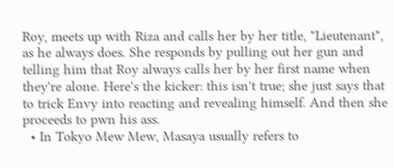Roy, meets up with Riza and calls her by her title, "Lieutenant", as he always does. She responds by pulling out her gun and telling him that Roy always calls her by her first name when they're alone. Here's the kicker: this isn't true; she just says that to trick Envy into reacting and revealing himself. And then she proceeds to pwn his ass.
  • In Tokyo Mew Mew, Masaya usually refers to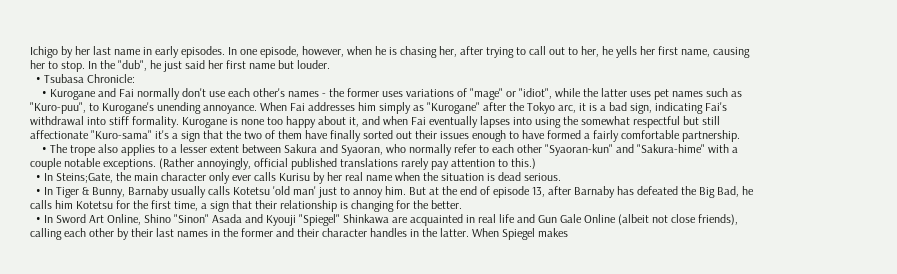Ichigo by her last name in early episodes. In one episode, however, when he is chasing her, after trying to call out to her, he yells her first name, causing her to stop. In the "dub", he just said her first name but louder.
  • Tsubasa Chronicle:
    • Kurogane and Fai normally don't use each other's names - the former uses variations of "mage" or "idiot", while the latter uses pet names such as "Kuro-puu", to Kurogane's unending annoyance. When Fai addresses him simply as "Kurogane" after the Tokyo arc, it is a bad sign, indicating Fai's withdrawal into stiff formality. Kurogane is none too happy about it, and when Fai eventually lapses into using the somewhat respectful but still affectionate "Kuro-sama" it's a sign that the two of them have finally sorted out their issues enough to have formed a fairly comfortable partnership.
    • The trope also applies to a lesser extent between Sakura and Syaoran, who normally refer to each other "Syaoran-kun" and "Sakura-hime" with a couple notable exceptions. (Rather annoyingly, official published translations rarely pay attention to this.)
  • In Steins;Gate, the main character only ever calls Kurisu by her real name when the situation is dead serious.
  • In Tiger & Bunny, Barnaby usually calls Kotetsu 'old man' just to annoy him. But at the end of episode 13, after Barnaby has defeated the Big Bad, he calls him Kotetsu for the first time, a sign that their relationship is changing for the better.
  • In Sword Art Online, Shino "Sinon" Asada and Kyouji "Spiegel" Shinkawa are acquainted in real life and Gun Gale Online (albeit not close friends), calling each other by their last names in the former and their character handles in the latter. When Spiegel makes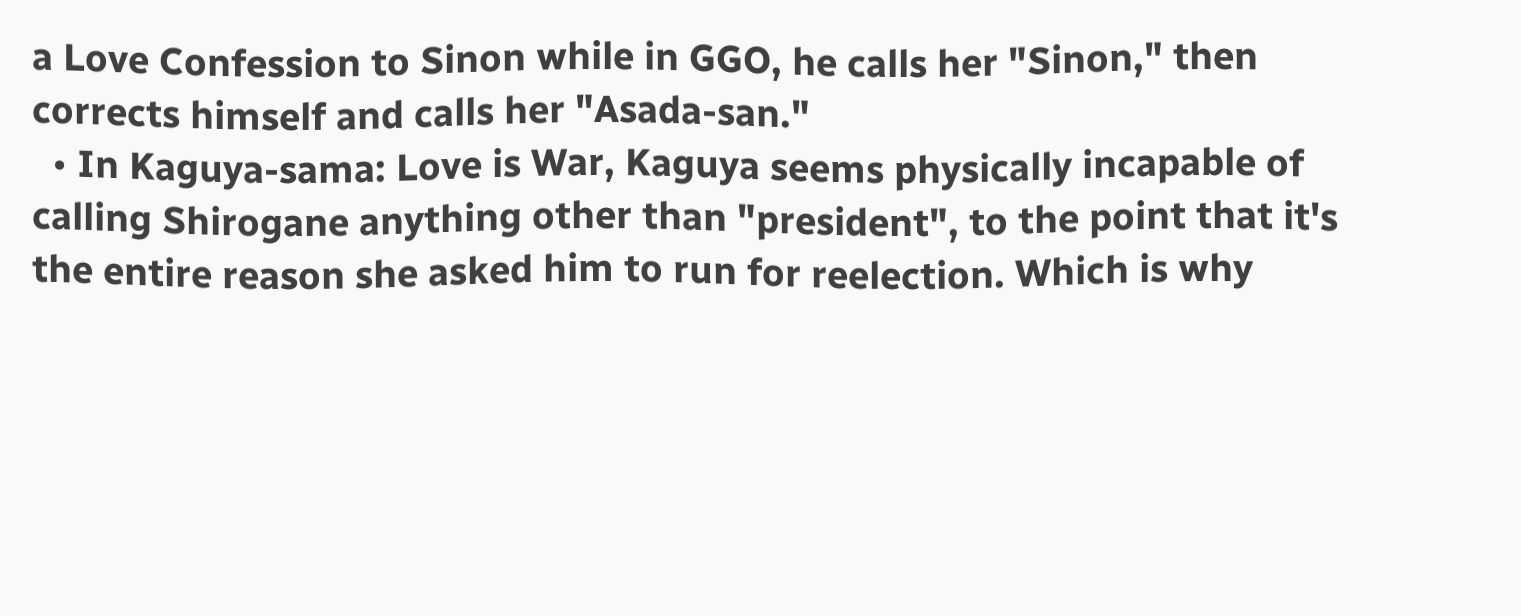a Love Confession to Sinon while in GGO, he calls her "Sinon," then corrects himself and calls her "Asada-san."
  • In Kaguya-sama: Love is War, Kaguya seems physically incapable of calling Shirogane anything other than "president", to the point that it's the entire reason she asked him to run for reelection. Which is why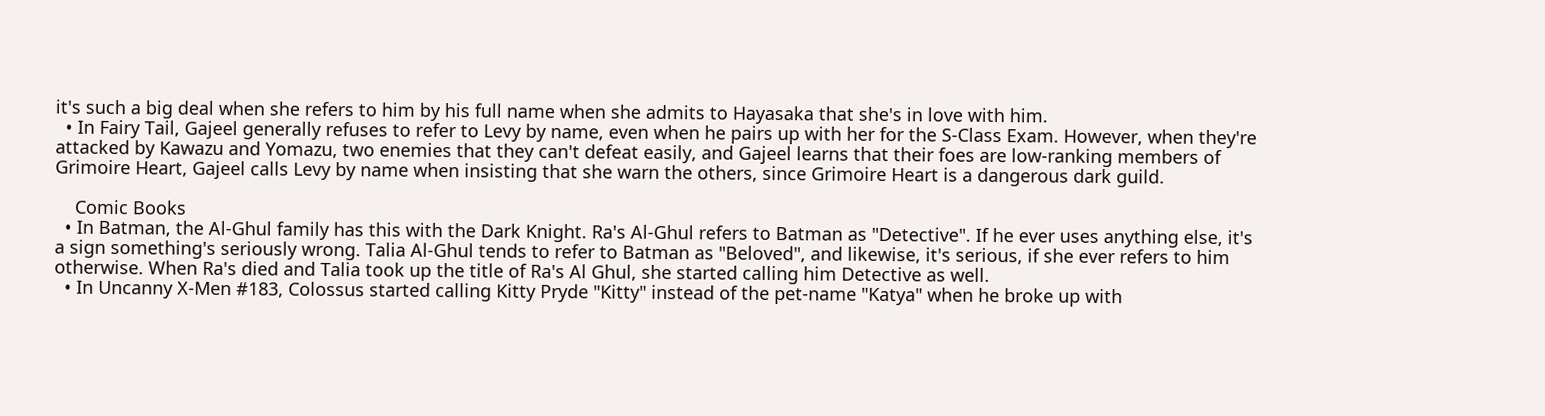it's such a big deal when she refers to him by his full name when she admits to Hayasaka that she's in love with him.
  • In Fairy Tail, Gajeel generally refuses to refer to Levy by name, even when he pairs up with her for the S-Class Exam. However, when they're attacked by Kawazu and Yomazu, two enemies that they can't defeat easily, and Gajeel learns that their foes are low-ranking members of Grimoire Heart, Gajeel calls Levy by name when insisting that she warn the others, since Grimoire Heart is a dangerous dark guild.

    Comic Books
  • In Batman, the Al-Ghul family has this with the Dark Knight. Ra's Al-Ghul refers to Batman as "Detective". If he ever uses anything else, it's a sign something's seriously wrong. Talia Al-Ghul tends to refer to Batman as "Beloved", and likewise, it's serious, if she ever refers to him otherwise. When Ra's died and Talia took up the title of Ra's Al Ghul, she started calling him Detective as well.
  • In Uncanny X-Men #183, Colossus started calling Kitty Pryde "Kitty" instead of the pet-name "Katya" when he broke up with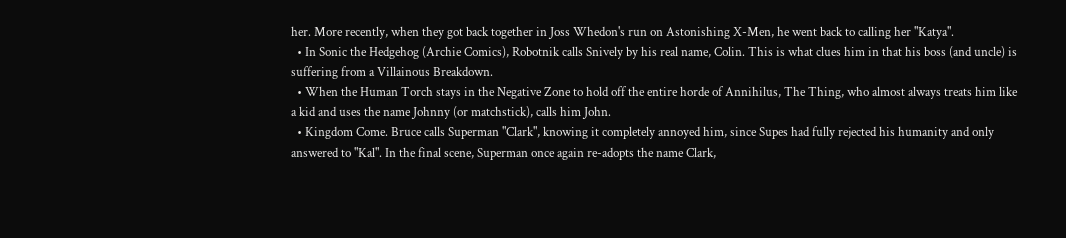her. More recently, when they got back together in Joss Whedon's run on Astonishing X-Men, he went back to calling her "Katya".
  • In Sonic the Hedgehog (Archie Comics), Robotnik calls Snively by his real name, Colin. This is what clues him in that his boss (and uncle) is suffering from a Villainous Breakdown.
  • When the Human Torch stays in the Negative Zone to hold off the entire horde of Annihilus, The Thing, who almost always treats him like a kid and uses the name Johnny (or matchstick), calls him John.
  • Kingdom Come. Bruce calls Superman "Clark", knowing it completely annoyed him, since Supes had fully rejected his humanity and only answered to "Kal". In the final scene, Superman once again re-adopts the name Clark,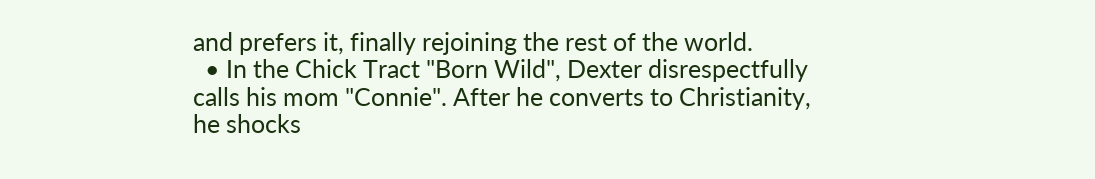and prefers it, finally rejoining the rest of the world.
  • In the Chick Tract "Born Wild", Dexter disrespectfully calls his mom "Connie". After he converts to Christianity, he shocks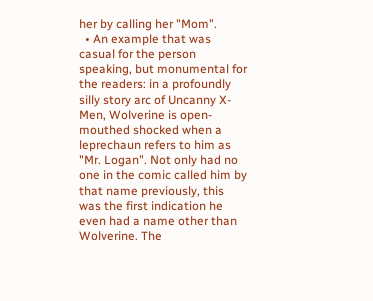her by calling her "Mom".
  • An example that was casual for the person speaking, but monumental for the readers: in a profoundly silly story arc of Uncanny X-Men, Wolverine is open-mouthed shocked when a leprechaun refers to him as "Mr. Logan". Not only had no one in the comic called him by that name previously, this was the first indication he even had a name other than Wolverine. The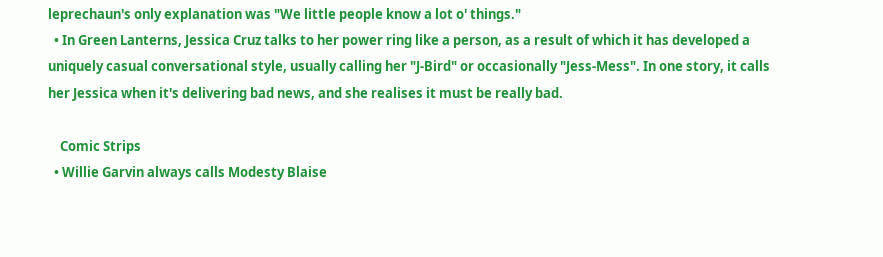leprechaun's only explanation was "We little people know a lot o' things."
  • In Green Lanterns, Jessica Cruz talks to her power ring like a person, as a result of which it has developed a uniquely casual conversational style, usually calling her "J-Bird" or occasionally "Jess-Mess". In one story, it calls her Jessica when it's delivering bad news, and she realises it must be really bad.

    Comic Strips
  • Willie Garvin always calls Modesty Blaise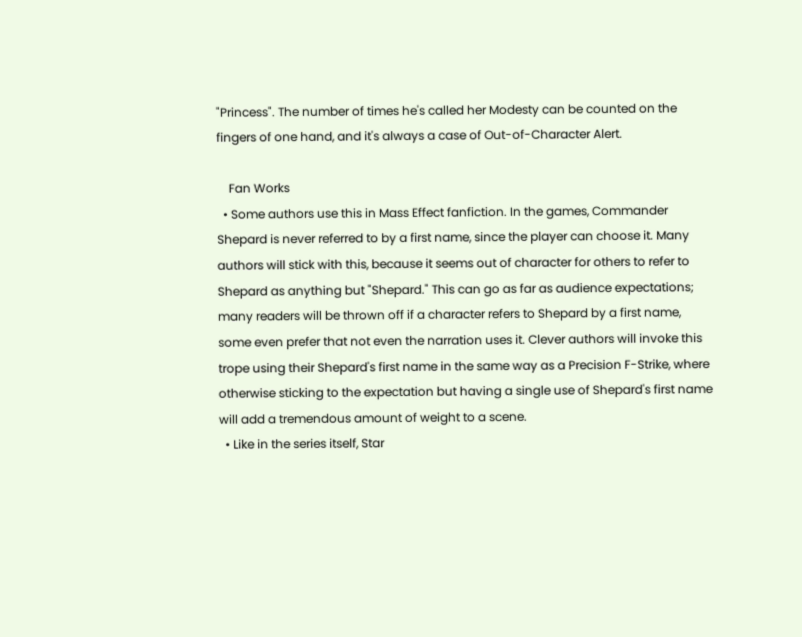"Princess". The number of times he's called her Modesty can be counted on the fingers of one hand, and it's always a case of Out-of-Character Alert.

    Fan Works
  • Some authors use this in Mass Effect fanfiction. In the games, Commander Shepard is never referred to by a first name, since the player can choose it. Many authors will stick with this, because it seems out of character for others to refer to Shepard as anything but "Shepard." This can go as far as audience expectations; many readers will be thrown off if a character refers to Shepard by a first name, some even prefer that not even the narration uses it. Clever authors will invoke this trope using their Shepard's first name in the same way as a Precision F-Strike, where otherwise sticking to the expectation but having a single use of Shepard's first name will add a tremendous amount of weight to a scene.
  • Like in the series itself, Star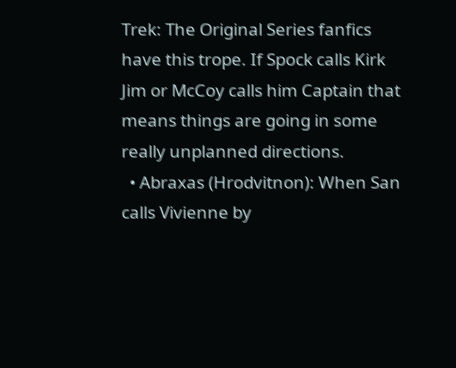Trek: The Original Series fanfics have this trope. If Spock calls Kirk Jim or McCoy calls him Captain that means things are going in some really unplanned directions.
  • Abraxas (Hrodvitnon): When San calls Vivienne by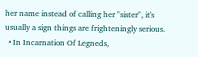her name instead of calling her "sister", it's usually a sign things are frighteningly serious.
  • In Incarnation Of Legneds,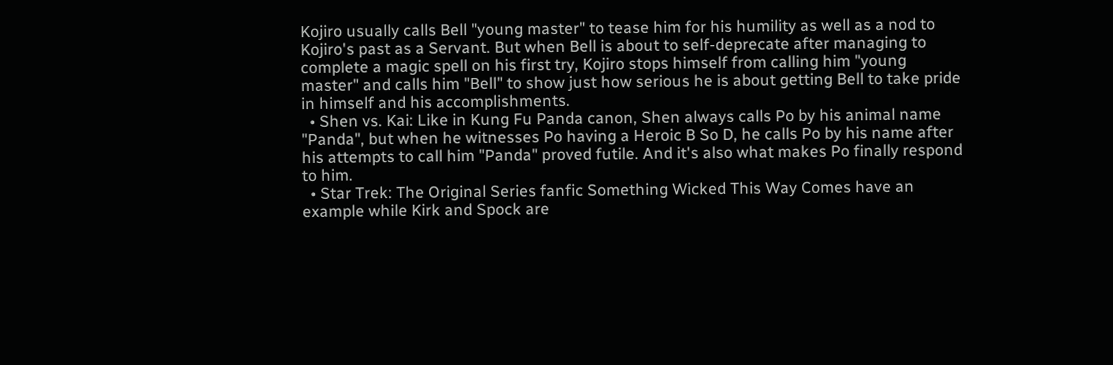Kojiro usually calls Bell "young master" to tease him for his humility as well as a nod to Kojiro's past as a Servant. But when Bell is about to self-deprecate after managing to complete a magic spell on his first try, Kojiro stops himself from calling him "young master" and calls him "Bell" to show just how serious he is about getting Bell to take pride in himself and his accomplishments.
  • Shen vs. Kai: Like in Kung Fu Panda canon, Shen always calls Po by his animal name "Panda", but when he witnesses Po having a Heroic B So D, he calls Po by his name after his attempts to call him "Panda" proved futile. And it's also what makes Po finally respond to him.
  • Star Trek: The Original Series fanfic Something Wicked This Way Comes have an example while Kirk and Spock are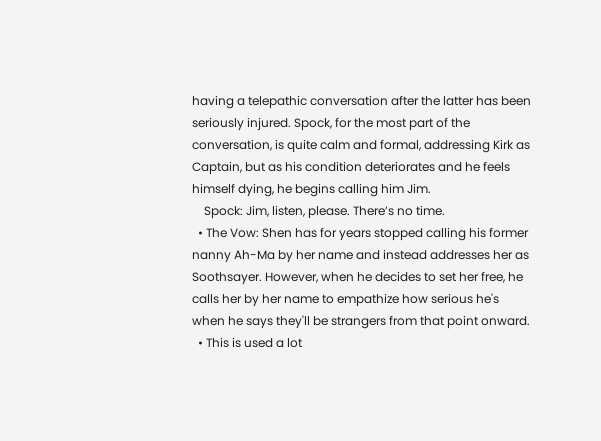having a telepathic conversation after the latter has been seriously injured. Spock, for the most part of the conversation, is quite calm and formal, addressing Kirk as Captain, but as his condition deteriorates and he feels himself dying, he begins calling him Jim.
    Spock: Jim, listen, please. There’s no time.
  • The Vow: Shen has for years stopped calling his former nanny Ah-Ma by her name and instead addresses her as Soothsayer. However, when he decides to set her free, he calls her by her name to empathize how serious he's when he says they'll be strangers from that point onward.
  • This is used a lot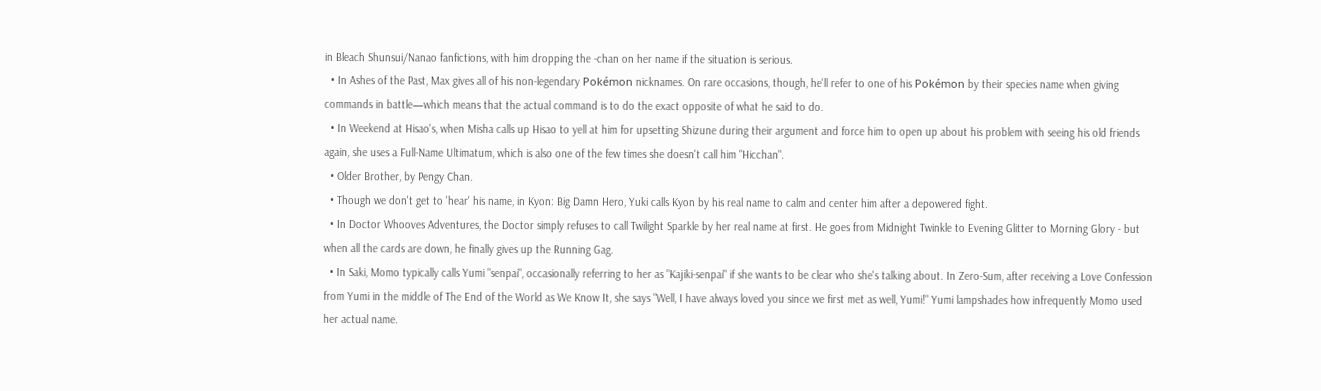in Bleach Shunsui/Nanao fanfictions, with him dropping the -chan on her name if the situation is serious.
  • In Ashes of the Past, Max gives all of his non-legendary Pokémon nicknames. On rare occasions, though, he'll refer to one of his Pokémon by their species name when giving commands in battle—which means that the actual command is to do the exact opposite of what he said to do.
  • In Weekend at Hisao's, when Misha calls up Hisao to yell at him for upsetting Shizune during their argument and force him to open up about his problem with seeing his old friends again, she uses a Full-Name Ultimatum, which is also one of the few times she doesn't call him "Hicchan".
  • Older Brother, by Pengy Chan.
  • Though we don't get to 'hear' his name, in Kyon: Big Damn Hero, Yuki calls Kyon by his real name to calm and center him after a depowered fight.
  • In Doctor Whooves Adventures, the Doctor simply refuses to call Twilight Sparkle by her real name at first. He goes from Midnight Twinkle to Evening Glitter to Morning Glory - but when all the cards are down, he finally gives up the Running Gag.
  • In Saki, Momo typically calls Yumi "senpai", occasionally referring to her as "Kajiki-senpai" if she wants to be clear who she's talking about. In Zero-Sum, after receiving a Love Confession from Yumi in the middle of The End of the World as We Know It, she says "Well, I have always loved you since we first met as well, Yumi!" Yumi lampshades how infrequently Momo used her actual name.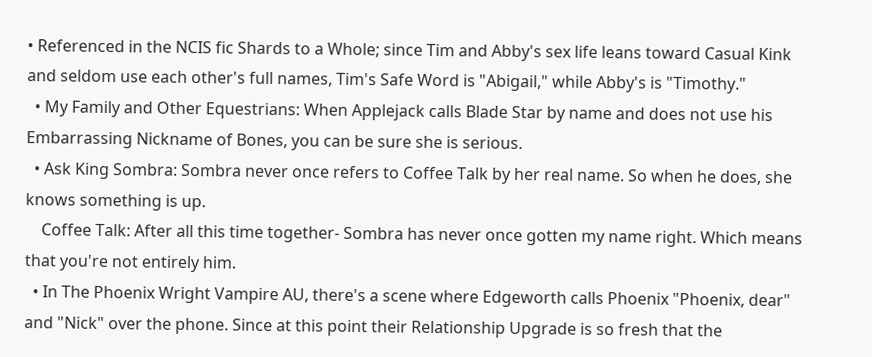• Referenced in the NCIS fic Shards to a Whole; since Tim and Abby's sex life leans toward Casual Kink and seldom use each other's full names, Tim's Safe Word is "Abigail," while Abby's is "Timothy."
  • My Family and Other Equestrians: When Applejack calls Blade Star by name and does not use his Embarrassing Nickname of Bones, you can be sure she is serious.
  • Ask King Sombra: Sombra never once refers to Coffee Talk by her real name. So when he does, she knows something is up.
    Coffee Talk: After all this time together- Sombra has never once gotten my name right. Which means that you're not entirely him.
  • In The Phoenix Wright Vampire AU, there's a scene where Edgeworth calls Phoenix "Phoenix, dear" and "Nick" over the phone. Since at this point their Relationship Upgrade is so fresh that the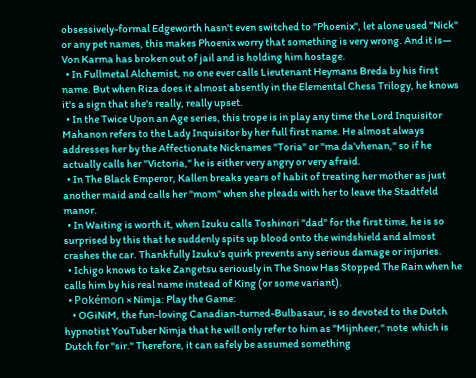obsessively-formal Edgeworth hasn't even switched to "Phoenix", let alone used "Nick" or any pet names, this makes Phoenix worry that something is very wrong. And it is— Von Karma has broken out of jail and is holding him hostage.
  • In Fullmetal Alchemist, no one ever calls Lieutenant Heymans Breda by his first name. But when Riza does it almost absently in the Elemental Chess Trilogy, he knows it's a sign that she's really, really upset.
  • In the Twice Upon an Age series, this trope is in play any time the Lord Inquisitor Mahanon refers to the Lady Inquisitor by her full first name. He almost always addresses her by the Affectionate Nicknames "Toria" or "ma da'vhenan," so if he actually calls her "Victoria," he is either very angry or very afraid.
  • In The Black Emperor, Kallen breaks years of habit of treating her mother as just another maid and calls her "mom" when she pleads with her to leave the Stadtfeld manor.
  • In Waiting is worth it, when Izuku calls Toshinori "dad" for the first time, he is so surprised by this that he suddenly spits up blood onto the windshield and almost crashes the car. Thankfully Izuku's quirk prevents any serious damage or injuries.
  • Ichigo knows to take Zangetsu seriously in The Snow Has Stopped The Rain when he calls him by his real name instead of King (or some variant).
  • Pokémon × Nimja: Play the Game:
    • OGiNiM, the fun-loving Canadian-turned-Bulbasaur, is so devoted to the Dutch hypnotist YouTuber Nimja that he will only refer to him as "Mijnheer," note  which is Dutch for "sir." Therefore, it can safely be assumed something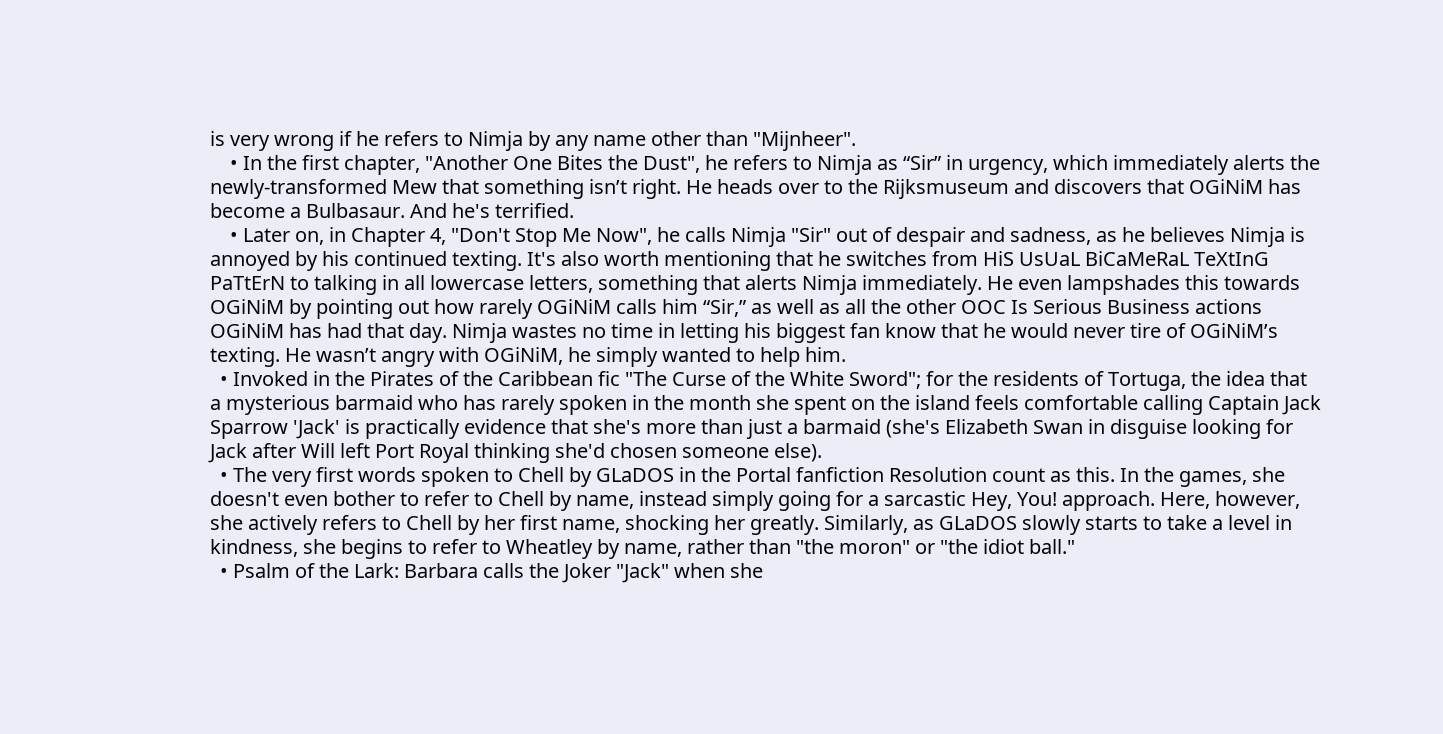is very wrong if he refers to Nimja by any name other than "Mijnheer".
    • In the first chapter, "Another One Bites the Dust", he refers to Nimja as “Sir” in urgency, which immediately alerts the newly-transformed Mew that something isn’t right. He heads over to the Rijksmuseum and discovers that OGiNiM has become a Bulbasaur. And he's terrified.
    • Later on, in Chapter 4, "Don't Stop Me Now", he calls Nimja "Sir" out of despair and sadness, as he believes Nimja is annoyed by his continued texting. It's also worth mentioning that he switches from HiS UsUaL BiCaMeRaL TeXtInG PaTtErN to talking in all lowercase letters, something that alerts Nimja immediately. He even lampshades this towards OGiNiM by pointing out how rarely OGiNiM calls him “Sir,” as well as all the other OOC Is Serious Business actions OGiNiM has had that day. Nimja wastes no time in letting his biggest fan know that he would never tire of OGiNiM’s texting. He wasn’t angry with OGiNiM, he simply wanted to help him.
  • Invoked in the Pirates of the Caribbean fic "The Curse of the White Sword"; for the residents of Tortuga, the idea that a mysterious barmaid who has rarely spoken in the month she spent on the island feels comfortable calling Captain Jack Sparrow 'Jack' is practically evidence that she's more than just a barmaid (she's Elizabeth Swan in disguise looking for Jack after Will left Port Royal thinking she'd chosen someone else).
  • The very first words spoken to Chell by GLaDOS in the Portal fanfiction Resolution count as this. In the games, she doesn't even bother to refer to Chell by name, instead simply going for a sarcastic Hey, You! approach. Here, however, she actively refers to Chell by her first name, shocking her greatly. Similarly, as GLaDOS slowly starts to take a level in kindness, she begins to refer to Wheatley by name, rather than "the moron" or "the idiot ball."
  • Psalm of the Lark: Barbara calls the Joker "Jack" when she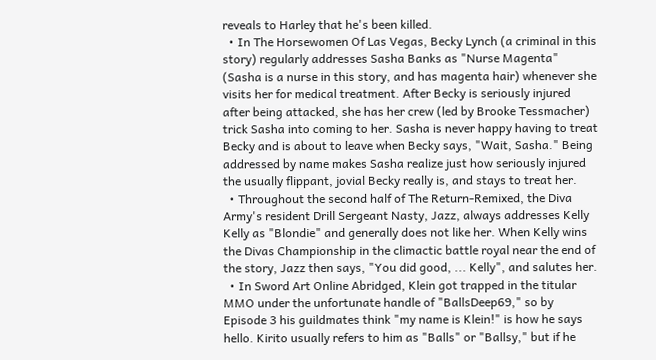reveals to Harley that he's been killed.
  • In The Horsewomen Of Las Vegas, Becky Lynch (a criminal in this story) regularly addresses Sasha Banks as "Nurse Magenta" (Sasha is a nurse in this story, and has magenta hair) whenever she visits her for medical treatment. After Becky is seriously injured after being attacked, she has her crew (led by Brooke Tessmacher) trick Sasha into coming to her. Sasha is never happy having to treat Becky and is about to leave when Becky says, "Wait, Sasha." Being addressed by name makes Sasha realize just how seriously injured the usually flippant, jovial Becky really is, and stays to treat her.
  • Throughout the second half of The Return-Remixed, the Diva Army's resident Drill Sergeant Nasty, Jazz, always addresses Kelly Kelly as "Blondie" and generally does not like her. When Kelly wins the Divas Championship in the climactic battle royal near the end of the story, Jazz then says, "You did good, ... Kelly", and salutes her.
  • In Sword Art Online Abridged, Klein got trapped in the titular MMO under the unfortunate handle of "BallsDeep69," so by Episode 3 his guildmates think "my name is Klein!" is how he says hello. Kirito usually refers to him as "Balls" or "Ballsy," but if he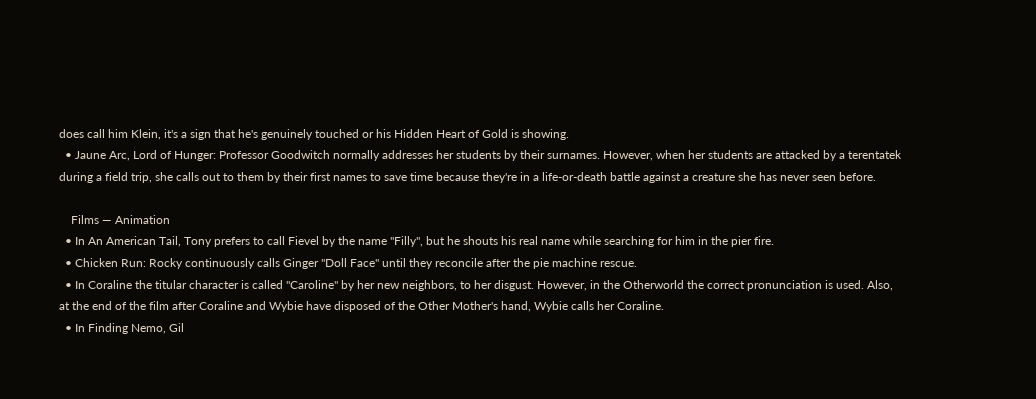does call him Klein, it's a sign that he's genuinely touched or his Hidden Heart of Gold is showing.
  • Jaune Arc, Lord of Hunger: Professor Goodwitch normally addresses her students by their surnames. However, when her students are attacked by a terentatek during a field trip, she calls out to them by their first names to save time because they're in a life-or-death battle against a creature she has never seen before.

    Films — Animation
  • In An American Tail, Tony prefers to call Fievel by the name "Filly", but he shouts his real name while searching for him in the pier fire.
  • Chicken Run: Rocky continuously calls Ginger "Doll Face" until they reconcile after the pie machine rescue.
  • In Coraline the titular character is called "Caroline" by her new neighbors, to her disgust. However, in the Otherworld the correct pronunciation is used. Also, at the end of the film after Coraline and Wybie have disposed of the Other Mother's hand, Wybie calls her Coraline.
  • In Finding Nemo, Gil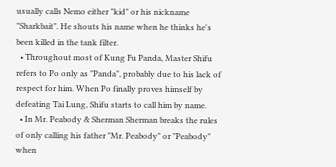usually calls Nemo either "kid" or his nickname "Sharkbait". He shouts his name when he thinks he's been killed in the tank filter.
  • Throughout most of Kung Fu Panda, Master Shifu refers to Po only as "Panda", probably due to his lack of respect for him. When Po finally proves himself by defeating Tai Lung, Shifu starts to call him by name.
  • In Mr. Peabody & Sherman Sherman breaks the rules of only calling his father "Mr. Peabody" or "Peabody" when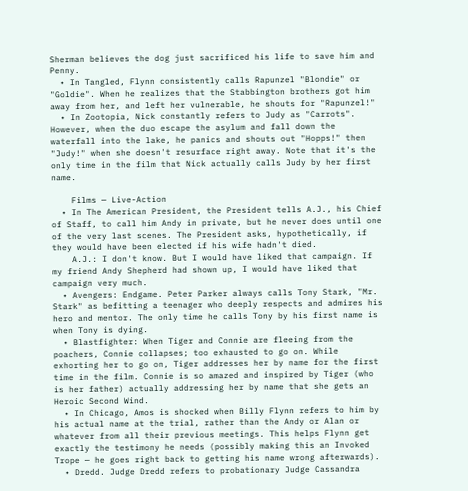Sherman believes the dog just sacrificed his life to save him and Penny.
  • In Tangled, Flynn consistently calls Rapunzel "Blondie" or "Goldie". When he realizes that the Stabbington brothers got him away from her, and left her vulnerable, he shouts for "Rapunzel!"
  • In Zootopia, Nick constantly refers to Judy as "Carrots". However, when the duo escape the asylum and fall down the waterfall into the lake, he panics and shouts out "Hopps!" then "Judy!" when she doesn't resurface right away. Note that it's the only time in the film that Nick actually calls Judy by her first name.

    Films — Live-Action
  • In The American President, the President tells A.J., his Chief of Staff, to call him Andy in private, but he never does until one of the very last scenes. The President asks, hypothetically, if they would have been elected if his wife hadn't died.
    A.J.: I don't know. But I would have liked that campaign. If my friend Andy Shepherd had shown up, I would have liked that campaign very much.
  • Avengers: Endgame. Peter Parker always calls Tony Stark, "Mr. Stark" as befitting a teenager who deeply respects and admires his hero and mentor. The only time he calls Tony by his first name is when Tony is dying.
  • Blastfighter: When Tiger and Connie are fleeing from the poachers, Connie collapses; too exhausted to go on. While exhorting her to go on, Tiger addresses her by name for the first time in the film. Connie is so amazed and inspired by Tiger (who is her father) actually addressing her by name that she gets an Heroic Second Wind.
  • In Chicago, Amos is shocked when Billy Flynn refers to him by his actual name at the trial, rather than the Andy or Alan or whatever from all their previous meetings. This helps Flynn get exactly the testimony he needs (possibly making this an Invoked Trope — he goes right back to getting his name wrong afterwards).
  • Dredd. Judge Dredd refers to probationary Judge Cassandra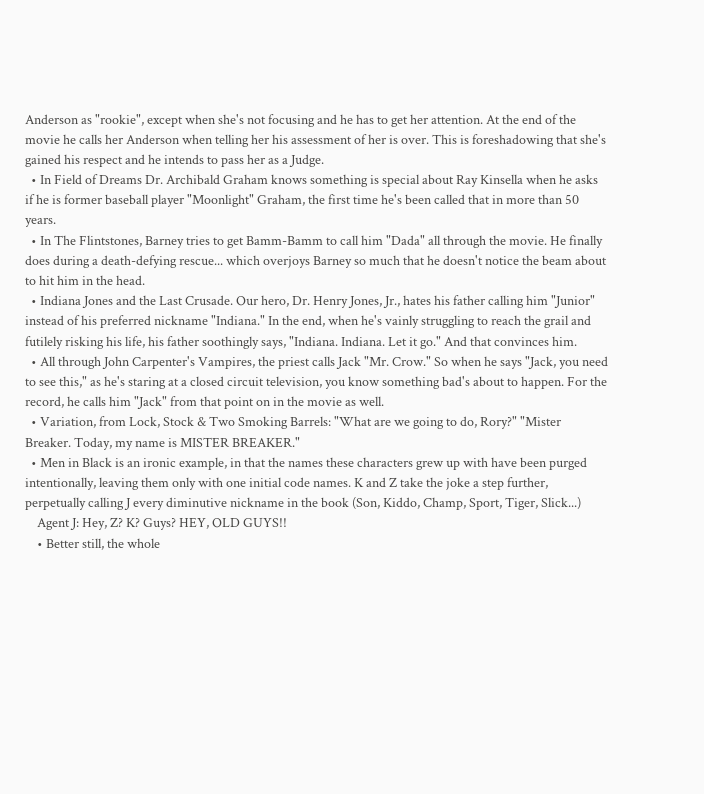Anderson as "rookie", except when she's not focusing and he has to get her attention. At the end of the movie he calls her Anderson when telling her his assessment of her is over. This is foreshadowing that she's gained his respect and he intends to pass her as a Judge.
  • In Field of Dreams Dr. Archibald Graham knows something is special about Ray Kinsella when he asks if he is former baseball player "Moonlight" Graham, the first time he's been called that in more than 50 years.
  • In The Flintstones, Barney tries to get Bamm-Bamm to call him "Dada" all through the movie. He finally does during a death-defying rescue... which overjoys Barney so much that he doesn't notice the beam about to hit him in the head.
  • Indiana Jones and the Last Crusade. Our hero, Dr. Henry Jones, Jr., hates his father calling him "Junior" instead of his preferred nickname "Indiana." In the end, when he's vainly struggling to reach the grail and futilely risking his life, his father soothingly says, "Indiana. Indiana. Let it go." And that convinces him.
  • All through John Carpenter's Vampires, the priest calls Jack "Mr. Crow." So when he says "Jack, you need to see this," as he's staring at a closed circuit television, you know something bad's about to happen. For the record, he calls him "Jack" from that point on in the movie as well.
  • Variation, from Lock, Stock & Two Smoking Barrels: "What are we going to do, Rory?" "Mister Breaker. Today, my name is MISTER BREAKER."
  • Men in Black is an ironic example, in that the names these characters grew up with have been purged intentionally, leaving them only with one initial code names. K and Z take the joke a step further, perpetually calling J every diminutive nickname in the book (Son, Kiddo, Champ, Sport, Tiger, Slick...)
    Agent J: Hey, Z? K? Guys? HEY, OLD GUYS!!
    • Better still, the whole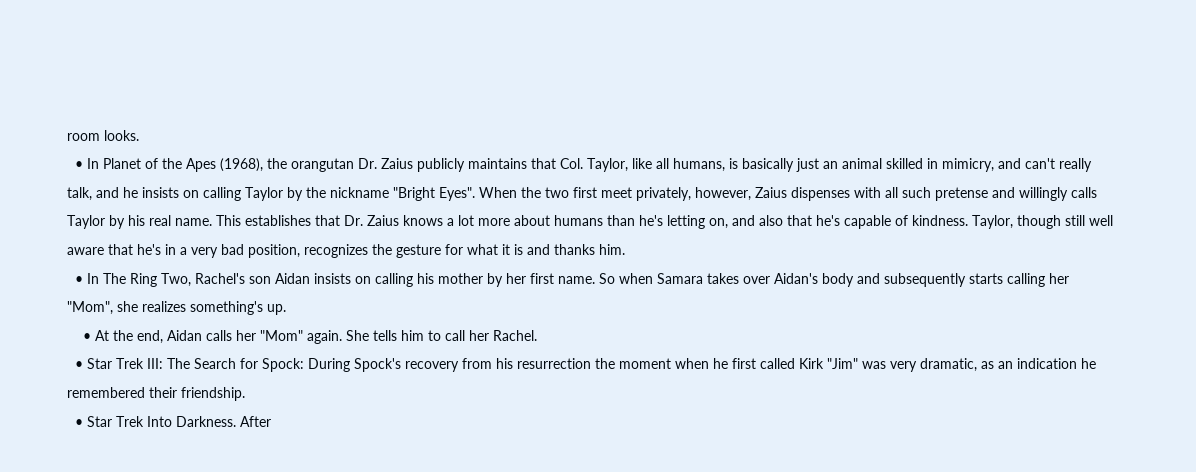room looks.
  • In Planet of the Apes (1968), the orangutan Dr. Zaius publicly maintains that Col. Taylor, like all humans, is basically just an animal skilled in mimicry, and can't really talk, and he insists on calling Taylor by the nickname "Bright Eyes". When the two first meet privately, however, Zaius dispenses with all such pretense and willingly calls Taylor by his real name. This establishes that Dr. Zaius knows a lot more about humans than he's letting on, and also that he's capable of kindness. Taylor, though still well aware that he's in a very bad position, recognizes the gesture for what it is and thanks him.
  • In The Ring Two, Rachel's son Aidan insists on calling his mother by her first name. So when Samara takes over Aidan's body and subsequently starts calling her "Mom", she realizes something's up.
    • At the end, Aidan calls her "Mom" again. She tells him to call her Rachel.
  • Star Trek III: The Search for Spock: During Spock's recovery from his resurrection the moment when he first called Kirk "Jim" was very dramatic, as an indication he remembered their friendship.
  • Star Trek Into Darkness. After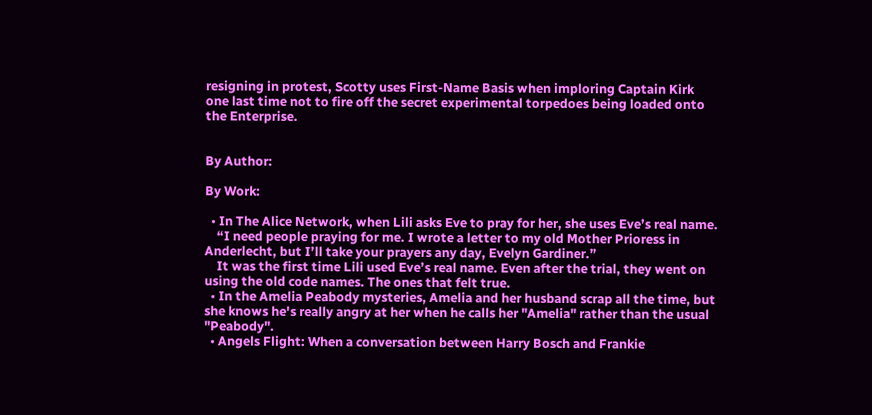resigning in protest, Scotty uses First-Name Basis when imploring Captain Kirk one last time not to fire off the secret experimental torpedoes being loaded onto the Enterprise.


By Author:

By Work:

  • In The Alice Network, when Lili asks Eve to pray for her, she uses Eve’s real name.
    “I need people praying for me. I wrote a letter to my old Mother Prioress in Anderlecht, but I’ll take your prayers any day, Evelyn Gardiner.”
    It was the first time Lili used Eve’s real name. Even after the trial, they went on using the old code names. The ones that felt true.
  • In the Amelia Peabody mysteries, Amelia and her husband scrap all the time, but she knows he's really angry at her when he calls her "Amelia" rather than the usual "Peabody".
  • Angels Flight: When a conversation between Harry Bosch and Frankie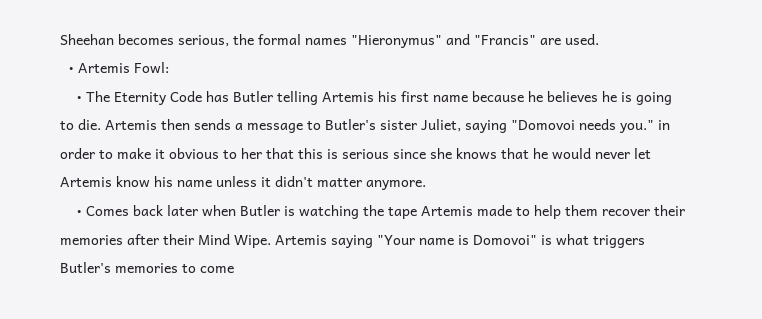Sheehan becomes serious, the formal names "Hieronymus" and "Francis" are used.
  • Artemis Fowl:
    • The Eternity Code has Butler telling Artemis his first name because he believes he is going to die. Artemis then sends a message to Butler's sister Juliet, saying "Domovoi needs you." in order to make it obvious to her that this is serious since she knows that he would never let Artemis know his name unless it didn't matter anymore.
    • Comes back later when Butler is watching the tape Artemis made to help them recover their memories after their Mind Wipe. Artemis saying "Your name is Domovoi" is what triggers Butler's memories to come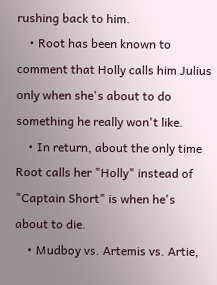rushing back to him.
    • Root has been known to comment that Holly calls him Julius only when she's about to do something he really won't like.
    • In return, about the only time Root calls her "Holly" instead of "Captain Short" is when he's about to die.
    • Mudboy vs. Artemis vs. Artie,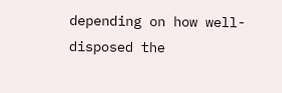depending on how well-disposed the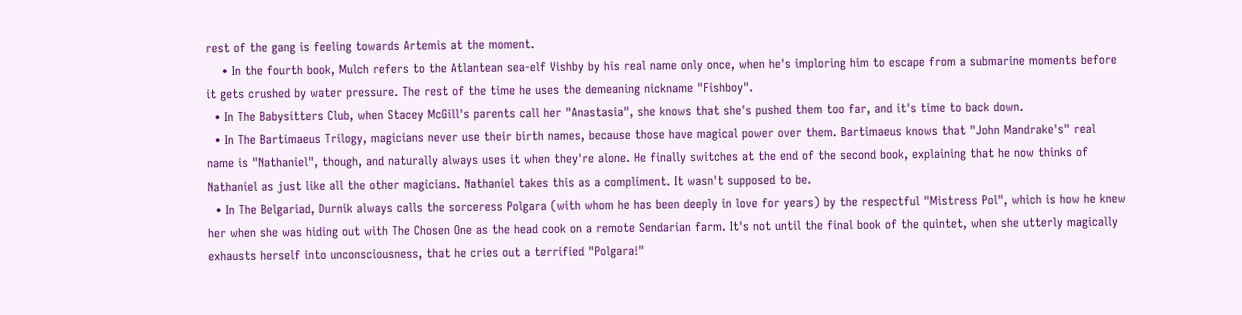rest of the gang is feeling towards Artemis at the moment.
    • In the fourth book, Mulch refers to the Atlantean sea-elf Vishby by his real name only once, when he's imploring him to escape from a submarine moments before it gets crushed by water pressure. The rest of the time he uses the demeaning nickname "Fishboy".
  • In The Babysitters Club, when Stacey McGill's parents call her "Anastasia", she knows that she's pushed them too far, and it's time to back down.
  • In The Bartimaeus Trilogy, magicians never use their birth names, because those have magical power over them. Bartimaeus knows that "John Mandrake's" real name is "Nathaniel", though, and naturally always uses it when they're alone. He finally switches at the end of the second book, explaining that he now thinks of Nathaniel as just like all the other magicians. Nathaniel takes this as a compliment. It wasn't supposed to be.
  • In The Belgariad, Durnik always calls the sorceress Polgara (with whom he has been deeply in love for years) by the respectful "Mistress Pol", which is how he knew her when she was hiding out with The Chosen One as the head cook on a remote Sendarian farm. It's not until the final book of the quintet, when she utterly magically exhausts herself into unconsciousness, that he cries out a terrified "Polgara!"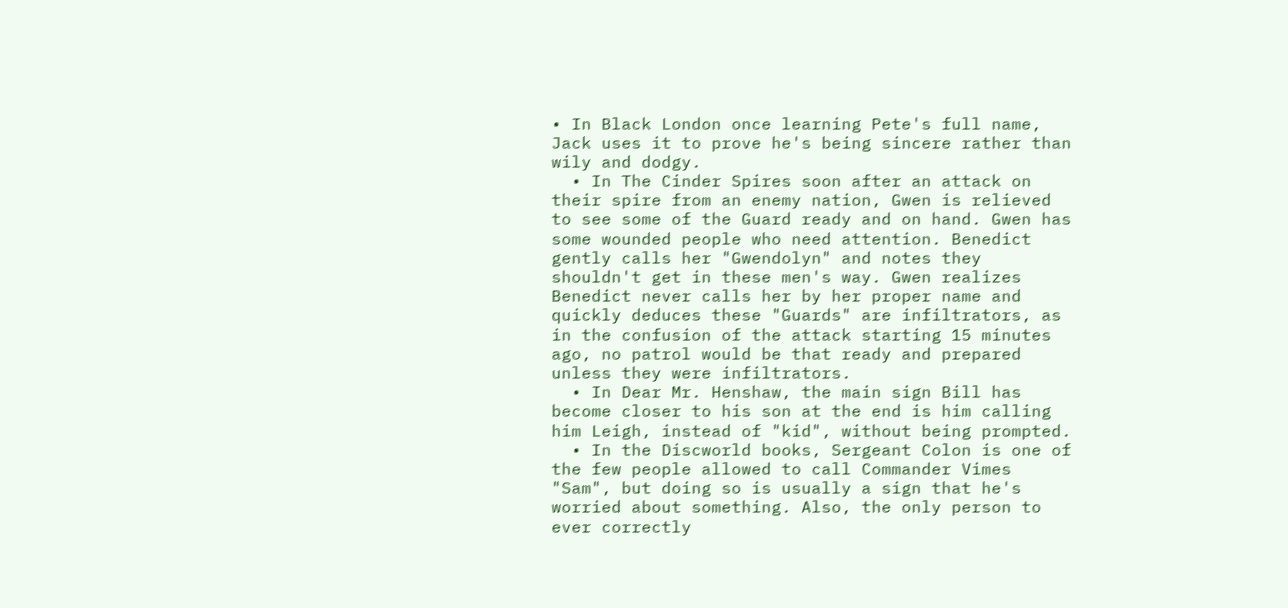• In Black London once learning Pete's full name, Jack uses it to prove he's being sincere rather than wily and dodgy.
  • In The Cinder Spires soon after an attack on their spire from an enemy nation, Gwen is relieved to see some of the Guard ready and on hand. Gwen has some wounded people who need attention. Benedict gently calls her "Gwendolyn" and notes they shouldn't get in these men's way. Gwen realizes Benedict never calls her by her proper name and quickly deduces these "Guards" are infiltrators, as in the confusion of the attack starting 15 minutes ago, no patrol would be that ready and prepared unless they were infiltrators.
  • In Dear Mr. Henshaw, the main sign Bill has become closer to his son at the end is him calling him Leigh, instead of "kid", without being prompted.
  • In the Discworld books, Sergeant Colon is one of the few people allowed to call Commander Vimes "Sam", but doing so is usually a sign that he's worried about something. Also, the only person to ever correctly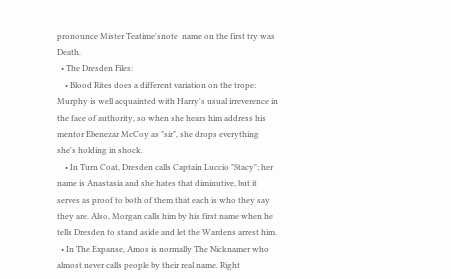pronounce Mister Teatime'snote  name on the first try was Death.
  • The Dresden Files:
    • Blood Rites does a different variation on the trope: Murphy is well acquainted with Harry's usual irreverence in the face of authority, so when she hears him address his mentor Ebenezar McCoy as "sir", she drops everything she's holding in shock.
    • In Turn Coat, Dresden calls Captain Luccio "Stacy"; her name is Anastasia and she hates that diminutive, but it serves as proof to both of them that each is who they say they are. Also, Morgan calls him by his first name when he tells Dresden to stand aside and let the Wardens arrest him.
  • In The Expanse, Amos is normally The Nicknamer who almost never calls people by their real name. Right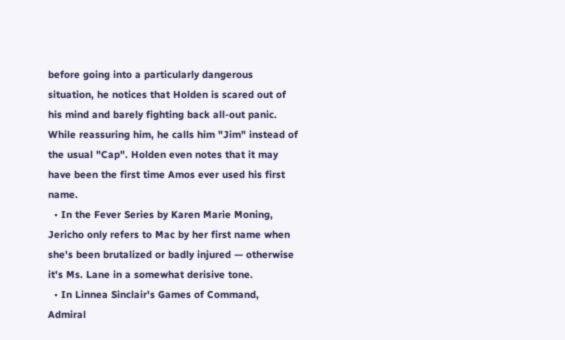before going into a particularly dangerous situation, he notices that Holden is scared out of his mind and barely fighting back all-out panic. While reassuring him, he calls him "Jim" instead of the usual "Cap". Holden even notes that it may have been the first time Amos ever used his first name.
  • In the Fever Series by Karen Marie Moning, Jericho only refers to Mac by her first name when she's been brutalized or badly injured — otherwise it's Ms. Lane in a somewhat derisive tone.
  • In Linnea Sinclair's Games of Command, Admiral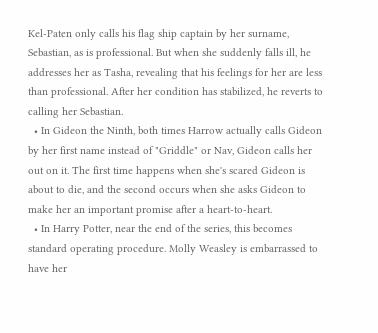Kel-Paten only calls his flag ship captain by her surname, Sebastian, as is professional. But when she suddenly falls ill, he addresses her as Tasha, revealing that his feelings for her are less than professional. After her condition has stabilized, he reverts to calling her Sebastian.
  • In Gideon the Ninth, both times Harrow actually calls Gideon by her first name instead of "Griddle" or Nav, Gideon calls her out on it. The first time happens when she's scared Gideon is about to die, and the second occurs when she asks Gideon to make her an important promise after a heart-to-heart.
  • In Harry Potter, near the end of the series, this becomes standard operating procedure. Molly Weasley is embarrassed to have her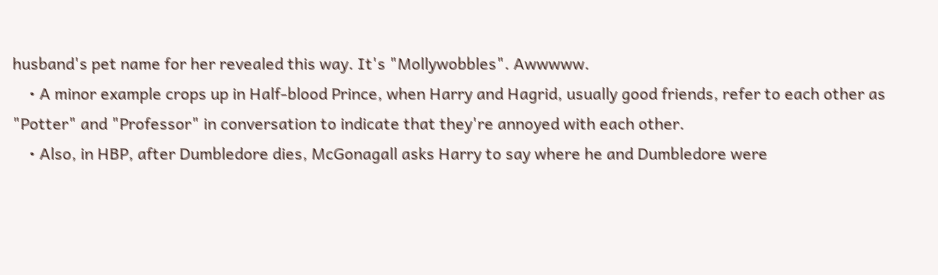husband's pet name for her revealed this way. It's "Mollywobbles". Awwwww.
    • A minor example crops up in Half-blood Prince, when Harry and Hagrid, usually good friends, refer to each other as "Potter" and "Professor" in conversation to indicate that they're annoyed with each other.
    • Also, in HBP, after Dumbledore dies, McGonagall asks Harry to say where he and Dumbledore were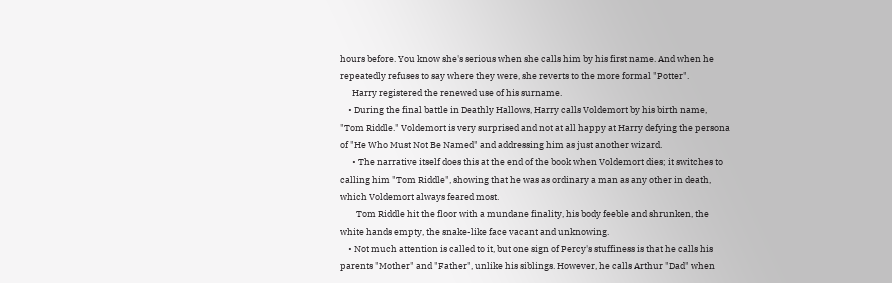hours before. You know she's serious when she calls him by his first name. And when he repeatedly refuses to say where they were, she reverts to the more formal "Potter".
      Harry registered the renewed use of his surname.
    • During the final battle in Deathly Hallows, Harry calls Voldemort by his birth name, "Tom Riddle." Voldemort is very surprised and not at all happy at Harry defying the persona of "He Who Must Not Be Named" and addressing him as just another wizard.
      • The narrative itself does this at the end of the book when Voldemort dies; it switches to calling him "Tom Riddle", showing that he was as ordinary a man as any other in death, which Voldemort always feared most.
        Tom Riddle hit the floor with a mundane finality, his body feeble and shrunken, the white hands empty, the snake-like face vacant and unknowing.
    • Not much attention is called to it, but one sign of Percy's stuffiness is that he calls his parents "Mother" and "Father", unlike his siblings. However, he calls Arthur "Dad" when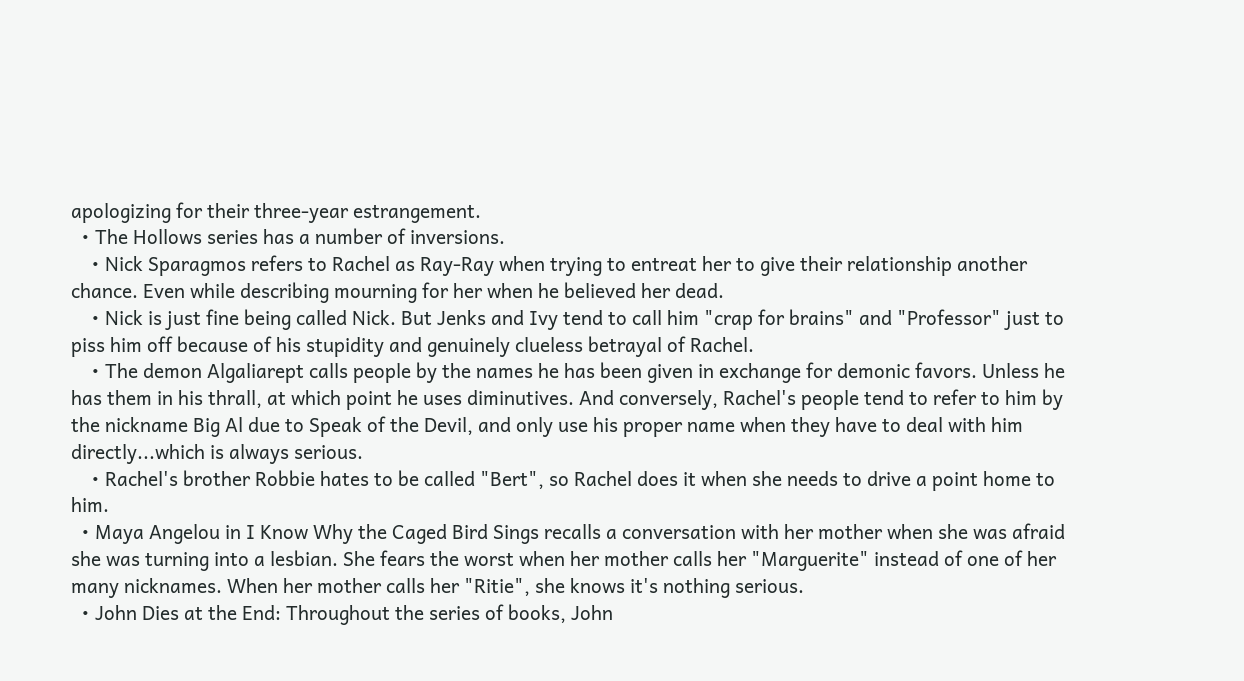apologizing for their three-year estrangement.
  • The Hollows series has a number of inversions.
    • Nick Sparagmos refers to Rachel as Ray-Ray when trying to entreat her to give their relationship another chance. Even while describing mourning for her when he believed her dead.
    • Nick is just fine being called Nick. But Jenks and Ivy tend to call him "crap for brains" and "Professor" just to piss him off because of his stupidity and genuinely clueless betrayal of Rachel.
    • The demon Algaliarept calls people by the names he has been given in exchange for demonic favors. Unless he has them in his thrall, at which point he uses diminutives. And conversely, Rachel's people tend to refer to him by the nickname Big Al due to Speak of the Devil, and only use his proper name when they have to deal with him directly...which is always serious.
    • Rachel's brother Robbie hates to be called "Bert", so Rachel does it when she needs to drive a point home to him.
  • Maya Angelou in I Know Why the Caged Bird Sings recalls a conversation with her mother when she was afraid she was turning into a lesbian. She fears the worst when her mother calls her "Marguerite" instead of one of her many nicknames. When her mother calls her "Ritie", she knows it's nothing serious.
  • John Dies at the End: Throughout the series of books, John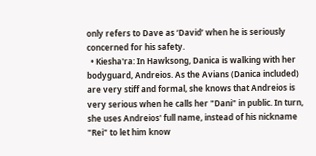only refers to Dave as ‘David’ when he is seriously concerned for his safety.
  • Kiesha'ra: In Hawksong, Danica is walking with her bodyguard, Andreios. As the Avians (Danica included) are very stiff and formal, she knows that Andreios is very serious when he calls her "Dani" in public. In turn, she uses Andreios' full name, instead of his nickname "Rei" to let him know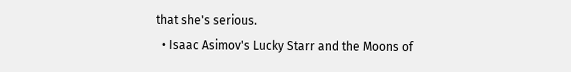that she's serious.
  • Isaac Asimov's Lucky Starr and the Moons of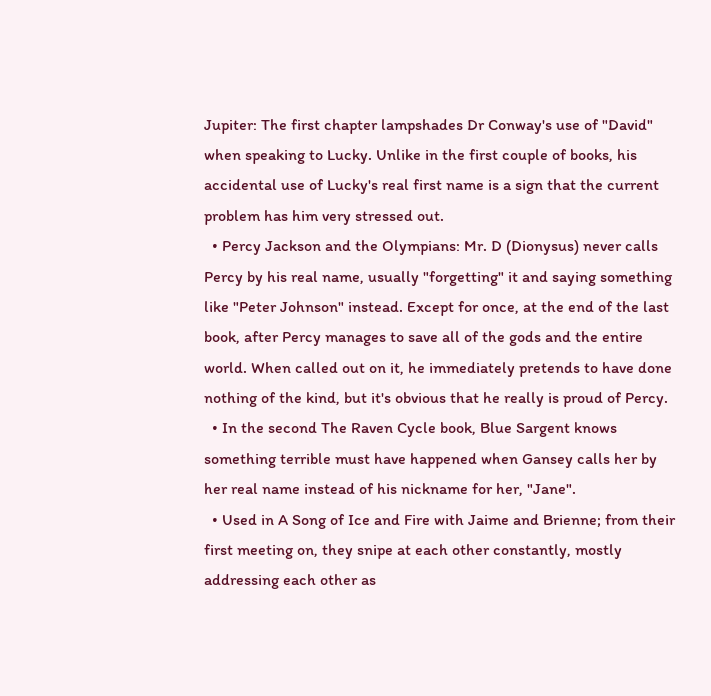Jupiter: The first chapter lampshades Dr Conway's use of "David" when speaking to Lucky. Unlike in the first couple of books, his accidental use of Lucky's real first name is a sign that the current problem has him very stressed out.
  • Percy Jackson and the Olympians: Mr. D (Dionysus) never calls Percy by his real name, usually "forgetting" it and saying something like "Peter Johnson" instead. Except for once, at the end of the last book, after Percy manages to save all of the gods and the entire world. When called out on it, he immediately pretends to have done nothing of the kind, but it's obvious that he really is proud of Percy.
  • In the second The Raven Cycle book, Blue Sargent knows something terrible must have happened when Gansey calls her by her real name instead of his nickname for her, "Jane".
  • Used in A Song of Ice and Fire with Jaime and Brienne; from their first meeting on, they snipe at each other constantly, mostly addressing each other as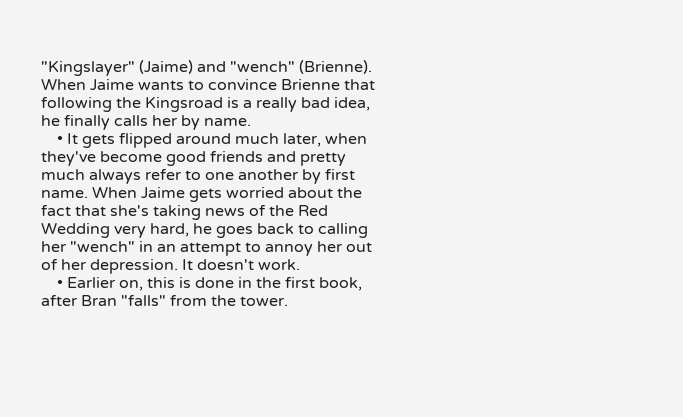"Kingslayer" (Jaime) and "wench" (Brienne). When Jaime wants to convince Brienne that following the Kingsroad is a really bad idea, he finally calls her by name.
    • It gets flipped around much later, when they've become good friends and pretty much always refer to one another by first name. When Jaime gets worried about the fact that she's taking news of the Red Wedding very hard, he goes back to calling her "wench" in an attempt to annoy her out of her depression. It doesn't work.
    • Earlier on, this is done in the first book, after Bran "falls" from the tower.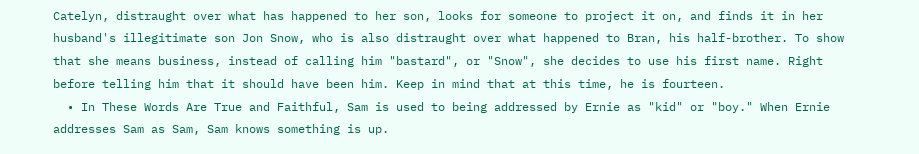Catelyn, distraught over what has happened to her son, looks for someone to project it on, and finds it in her husband's illegitimate son Jon Snow, who is also distraught over what happened to Bran, his half-brother. To show that she means business, instead of calling him "bastard", or "Snow", she decides to use his first name. Right before telling him that it should have been him. Keep in mind that at this time, he is fourteen.
  • In These Words Are True and Faithful, Sam is used to being addressed by Ernie as "kid" or "boy." When Ernie addresses Sam as Sam, Sam knows something is up.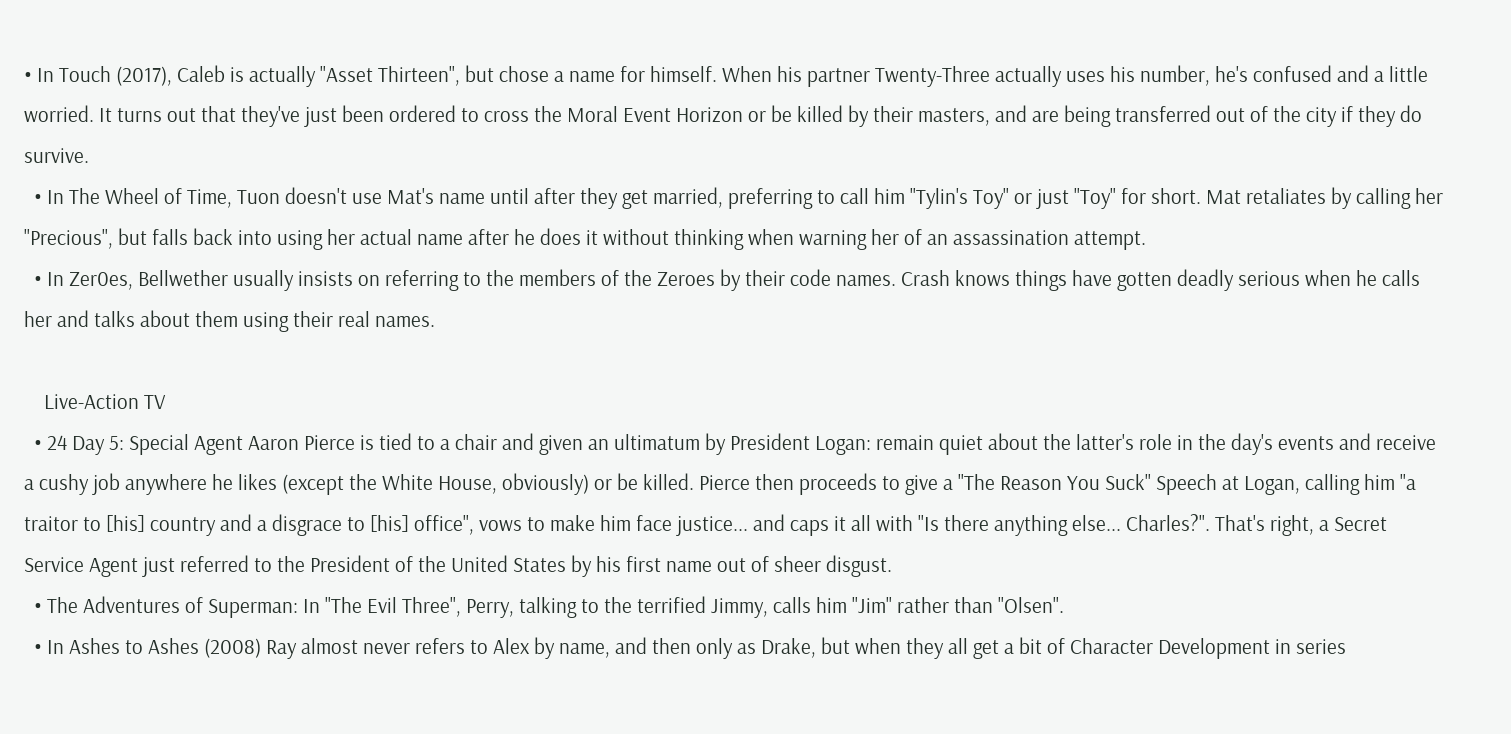• In Touch (2017), Caleb is actually "Asset Thirteen", but chose a name for himself. When his partner Twenty-Three actually uses his number, he's confused and a little worried. It turns out that they've just been ordered to cross the Moral Event Horizon or be killed by their masters, and are being transferred out of the city if they do survive.
  • In The Wheel of Time, Tuon doesn't use Mat's name until after they get married, preferring to call him "Tylin's Toy" or just "Toy" for short. Mat retaliates by calling her "Precious", but falls back into using her actual name after he does it without thinking when warning her of an assassination attempt.
  • In Zer0es, Bellwether usually insists on referring to the members of the Zeroes by their code names. Crash knows things have gotten deadly serious when he calls her and talks about them using their real names.

    Live-Action TV
  • 24 Day 5: Special Agent Aaron Pierce is tied to a chair and given an ultimatum by President Logan: remain quiet about the latter's role in the day's events and receive a cushy job anywhere he likes (except the White House, obviously) or be killed. Pierce then proceeds to give a "The Reason You Suck" Speech at Logan, calling him "a traitor to [his] country and a disgrace to [his] office", vows to make him face justice... and caps it all with "Is there anything else... Charles?". That's right, a Secret Service Agent just referred to the President of the United States by his first name out of sheer disgust.
  • The Adventures of Superman: In "The Evil Three", Perry, talking to the terrified Jimmy, calls him "Jim" rather than "Olsen".
  • In Ashes to Ashes (2008) Ray almost never refers to Alex by name, and then only as Drake, but when they all get a bit of Character Development in series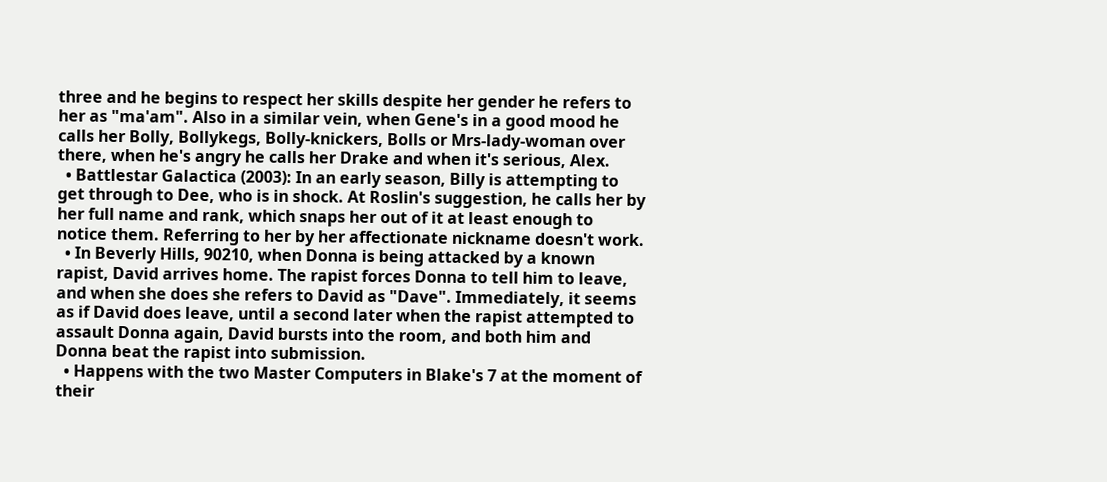three and he begins to respect her skills despite her gender he refers to her as "ma'am". Also in a similar vein, when Gene's in a good mood he calls her Bolly, Bollykegs, Bolly-knickers, Bolls or Mrs-lady-woman over there, when he's angry he calls her Drake and when it's serious, Alex.
  • Battlestar Galactica (2003): In an early season, Billy is attempting to get through to Dee, who is in shock. At Roslin's suggestion, he calls her by her full name and rank, which snaps her out of it at least enough to notice them. Referring to her by her affectionate nickname doesn't work.
  • In Beverly Hills, 90210, when Donna is being attacked by a known rapist, David arrives home. The rapist forces Donna to tell him to leave, and when she does she refers to David as "Dave". Immediately, it seems as if David does leave, until a second later when the rapist attempted to assault Donna again, David bursts into the room, and both him and Donna beat the rapist into submission.
  • Happens with the two Master Computers in Blake's 7 at the moment of their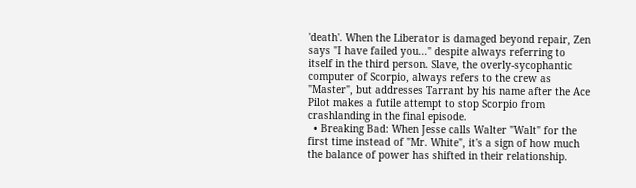'death'. When the Liberator is damaged beyond repair, Zen says "I have failed you..." despite always referring to itself in the third person. Slave, the overly-sycophantic computer of Scorpio, always refers to the crew as "Master", but addresses Tarrant by his name after the Ace Pilot makes a futile attempt to stop Scorpio from crashlanding in the final episode.
  • Breaking Bad: When Jesse calls Walter "Walt" for the first time instead of "Mr. White", it's a sign of how much the balance of power has shifted in their relationship.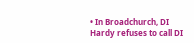• In Broadchurch, DI Hardy refuses to call DI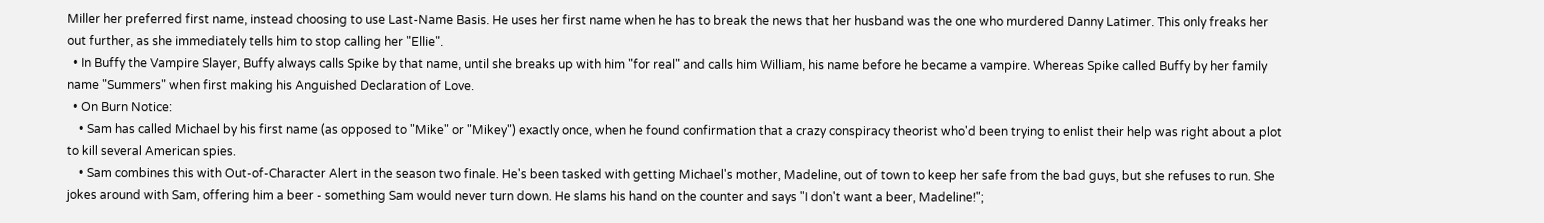Miller her preferred first name, instead choosing to use Last-Name Basis. He uses her first name when he has to break the news that her husband was the one who murdered Danny Latimer. This only freaks her out further, as she immediately tells him to stop calling her "Ellie".
  • In Buffy the Vampire Slayer, Buffy always calls Spike by that name, until she breaks up with him "for real" and calls him William, his name before he became a vampire. Whereas Spike called Buffy by her family name "Summers" when first making his Anguished Declaration of Love.
  • On Burn Notice:
    • Sam has called Michael by his first name (as opposed to "Mike" or "Mikey") exactly once, when he found confirmation that a crazy conspiracy theorist who'd been trying to enlist their help was right about a plot to kill several American spies.
    • Sam combines this with Out-of-Character Alert in the season two finale. He's been tasked with getting Michael's mother, Madeline, out of town to keep her safe from the bad guys, but she refuses to run. She jokes around with Sam, offering him a beer - something Sam would never turn down. He slams his hand on the counter and says "I don't want a beer, Madeline!";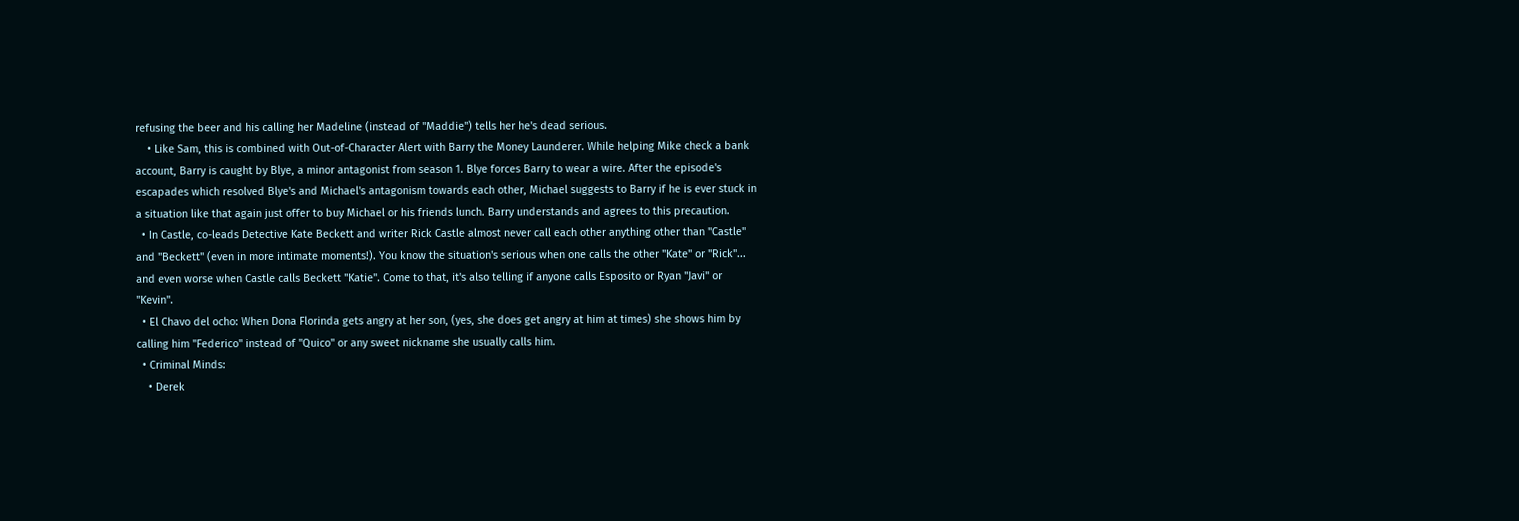refusing the beer and his calling her Madeline (instead of "Maddie") tells her he's dead serious.
    • Like Sam, this is combined with Out-of-Character Alert with Barry the Money Launderer. While helping Mike check a bank account, Barry is caught by Blye, a minor antagonist from season 1. Blye forces Barry to wear a wire. After the episode's escapades which resolved Blye's and Michael's antagonism towards each other, Michael suggests to Barry if he is ever stuck in a situation like that again just offer to buy Michael or his friends lunch. Barry understands and agrees to this precaution.
  • In Castle, co-leads Detective Kate Beckett and writer Rick Castle almost never call each other anything other than "Castle" and "Beckett" (even in more intimate moments!). You know the situation's serious when one calls the other "Kate" or "Rick"... and even worse when Castle calls Beckett "Katie". Come to that, it's also telling if anyone calls Esposito or Ryan "Javi" or "Kevin".
  • El Chavo del ocho: When Dona Florinda gets angry at her son, (yes, she does get angry at him at times) she shows him by calling him "Federico" instead of "Quico" or any sweet nickname she usually calls him.
  • Criminal Minds:
    • Derek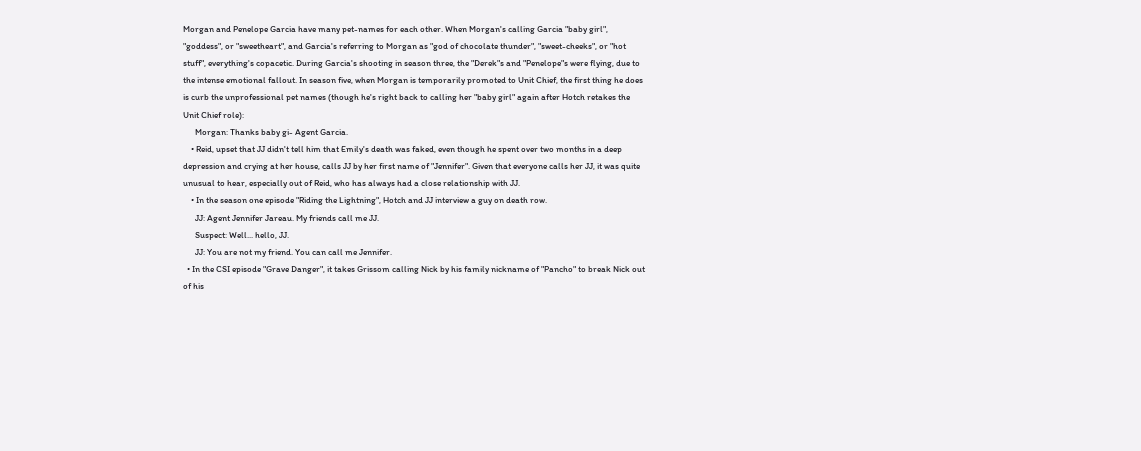Morgan and Penelope Garcia have many pet-names for each other. When Morgan's calling Garcia "baby girl", "goddess", or "sweetheart", and Garcia's referring to Morgan as "god of chocolate thunder", "sweet-cheeks", or "hot stuff", everything's copacetic. During Garcia's shooting in season three, the "Derek"s and "Penelope"s were flying, due to the intense emotional fallout. In season five, when Morgan is temporarily promoted to Unit Chief, the first thing he does is curb the unprofessional pet names (though he's right back to calling her "baby girl" again after Hotch retakes the Unit Chief role):
      Morgan: Thanks baby gi- Agent Garcia.
    • Reid, upset that JJ didn't tell him that Emily's death was faked, even though he spent over two months in a deep depression and crying at her house, calls JJ by her first name of "Jennifer". Given that everyone calls her JJ, it was quite unusual to hear, especially out of Reid, who has always had a close relationship with JJ.
    • In the season one episode "Riding the Lightning", Hotch and JJ interview a guy on death row.
      JJ: Agent Jennifer Jareau. My friends call me JJ.
      Suspect: Well... hello, JJ.
      JJ: You are not my friend. You can call me Jennifer.
  • In the CSI episode "Grave Danger", it takes Grissom calling Nick by his family nickname of "Pancho" to break Nick out of his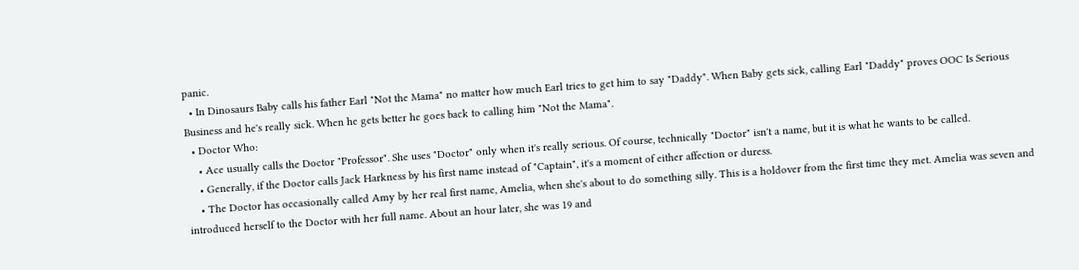panic.
  • In Dinosaurs Baby calls his father Earl "Not the Mama" no matter how much Earl tries to get him to say "Daddy". When Baby gets sick, calling Earl "Daddy" proves OOC Is Serious Business and he's really sick. When he gets better he goes back to calling him "Not the Mama".
  • Doctor Who:
    • Ace usually calls the Doctor "Professor". She uses "Doctor" only when it's really serious. Of course, technically "Doctor" isn't a name, but it is what he wants to be called.
    • Generally, if the Doctor calls Jack Harkness by his first name instead of "Captain", it's a moment of either affection or duress.
    • The Doctor has occasionally called Amy by her real first name, Amelia, when she's about to do something silly. This is a holdover from the first time they met. Amelia was seven and introduced herself to the Doctor with her full name. About an hour later, she was 19 and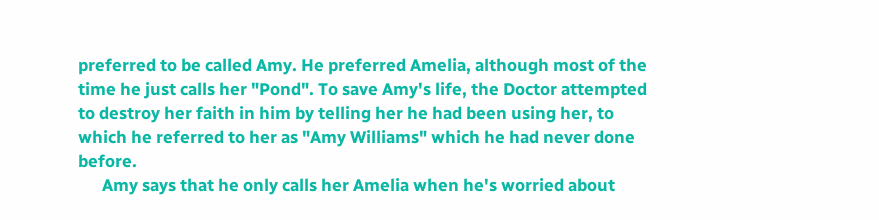preferred to be called Amy. He preferred Amelia, although most of the time he just calls her "Pond". To save Amy's life, the Doctor attempted to destroy her faith in him by telling her he had been using her, to which he referred to her as "Amy Williams" which he had never done before.
      Amy says that he only calls her Amelia when he's worried about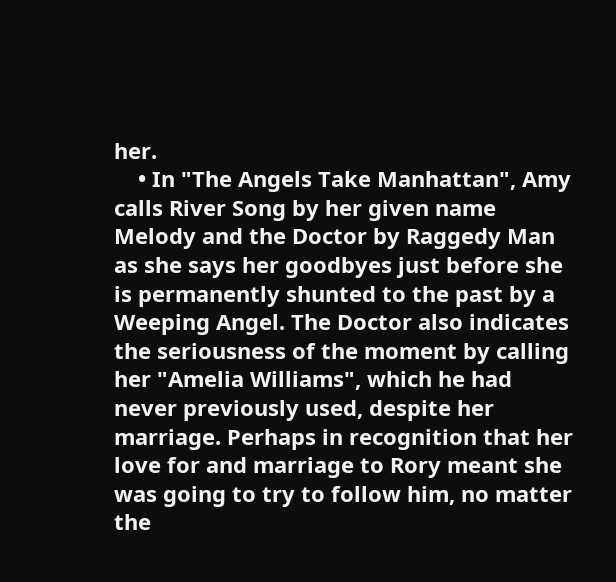her.
    • In "The Angels Take Manhattan", Amy calls River Song by her given name Melody and the Doctor by Raggedy Man as she says her goodbyes just before she is permanently shunted to the past by a Weeping Angel. The Doctor also indicates the seriousness of the moment by calling her "Amelia Williams", which he had never previously used, despite her marriage. Perhaps in recognition that her love for and marriage to Rory meant she was going to try to follow him, no matter the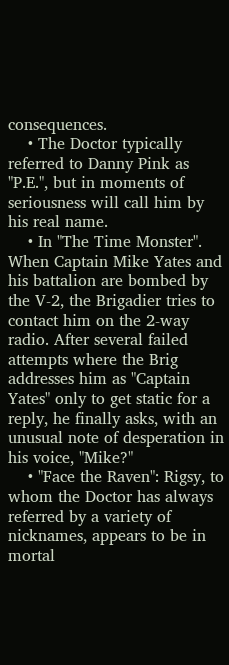consequences.
    • The Doctor typically referred to Danny Pink as "P.E.", but in moments of seriousness will call him by his real name.
    • In "The Time Monster". When Captain Mike Yates and his battalion are bombed by the V-2, the Brigadier tries to contact him on the 2-way radio. After several failed attempts where the Brig addresses him as "Captain Yates" only to get static for a reply, he finally asks, with an unusual note of desperation in his voice, "Mike?"
    • "Face the Raven": Rigsy, to whom the Doctor has always referred by a variety of nicknames, appears to be in mortal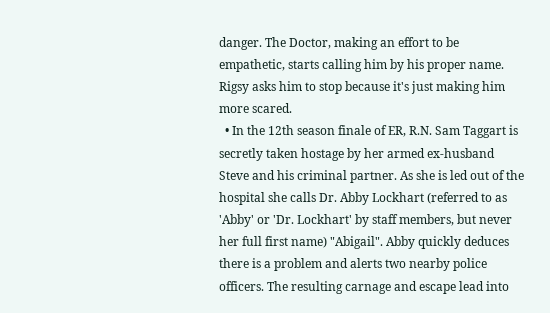danger. The Doctor, making an effort to be empathetic, starts calling him by his proper name. Rigsy asks him to stop because it's just making him more scared.
  • In the 12th season finale of ER, R.N. Sam Taggart is secretly taken hostage by her armed ex-husband Steve and his criminal partner. As she is led out of the hospital she calls Dr. Abby Lockhart (referred to as 'Abby' or 'Dr. Lockhart' by staff members, but never her full first name) "Abigail". Abby quickly deduces there is a problem and alerts two nearby police officers. The resulting carnage and escape lead into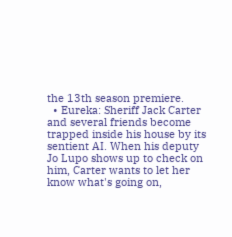the 13th season premiere.
  • Eureka: Sheriff Jack Carter and several friends become trapped inside his house by its sentient AI. When his deputy Jo Lupo shows up to check on him, Carter wants to let her know what's going on,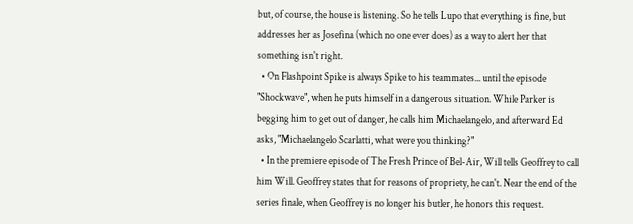but, of course, the house is listening. So he tells Lupo that everything is fine, but addresses her as Josefina (which no one ever does) as a way to alert her that something isn't right.
  • On Flashpoint Spike is always Spike to his teammates... until the episode "Shockwave", when he puts himself in a dangerous situation. While Parker is begging him to get out of danger, he calls him Michaelangelo, and afterward Ed asks, "Michaelangelo Scarlatti, what were you thinking?"
  • In the premiere episode of The Fresh Prince of Bel-Air, Will tells Geoffrey to call him Will. Geoffrey states that for reasons of propriety, he can't. Near the end of the series finale, when Geoffrey is no longer his butler, he honors this request.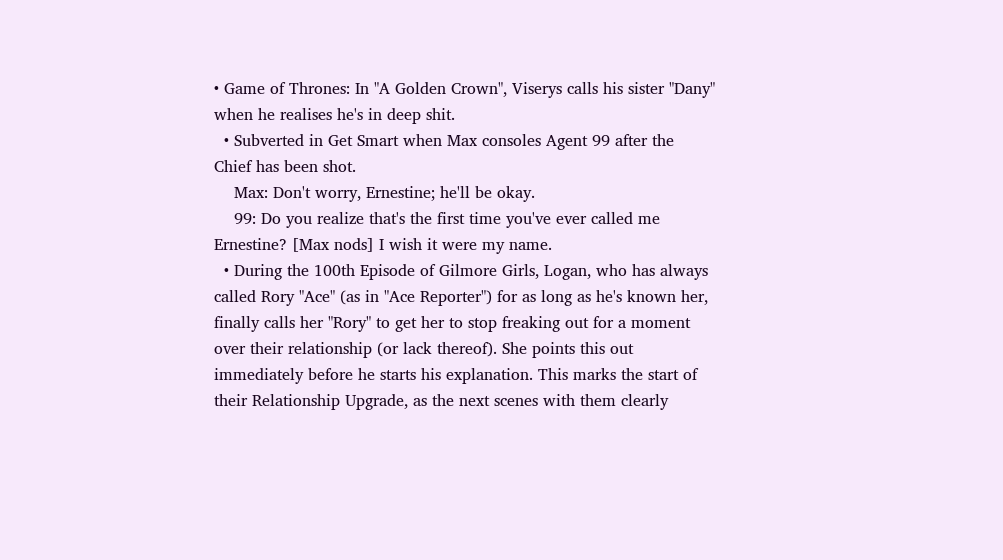• Game of Thrones: In "A Golden Crown", Viserys calls his sister "Dany" when he realises he's in deep shit.
  • Subverted in Get Smart when Max consoles Agent 99 after the Chief has been shot.
    Max: Don't worry, Ernestine; he'll be okay.
    99: Do you realize that's the first time you've ever called me Ernestine? [Max nods] I wish it were my name.
  • During the 100th Episode of Gilmore Girls, Logan, who has always called Rory "Ace" (as in "Ace Reporter") for as long as he's known her, finally calls her "Rory" to get her to stop freaking out for a moment over their relationship (or lack thereof). She points this out immediately before he starts his explanation. This marks the start of their Relationship Upgrade, as the next scenes with them clearly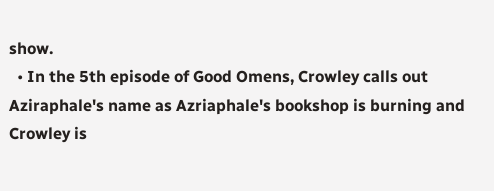show.
  • In the 5th episode of Good Omens, Crowley calls out Aziraphale's name as Azriaphale's bookshop is burning and Crowley is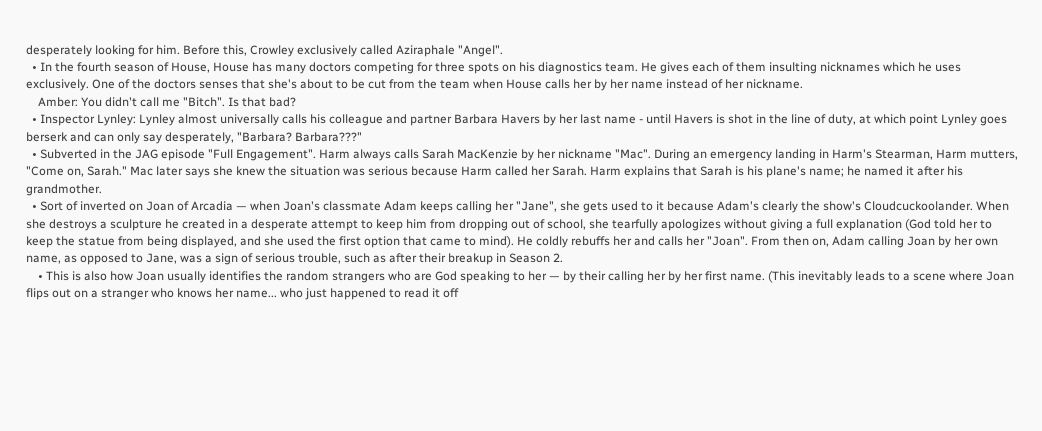desperately looking for him. Before this, Crowley exclusively called Aziraphale "Angel".
  • In the fourth season of House, House has many doctors competing for three spots on his diagnostics team. He gives each of them insulting nicknames which he uses exclusively. One of the doctors senses that she's about to be cut from the team when House calls her by her name instead of her nickname.
    Amber: You didn't call me "Bitch". Is that bad?
  • Inspector Lynley: Lynley almost universally calls his colleague and partner Barbara Havers by her last name - until Havers is shot in the line of duty, at which point Lynley goes berserk and can only say desperately, "Barbara? Barbara???"
  • Subverted in the JAG episode "Full Engagement". Harm always calls Sarah MacKenzie by her nickname "Mac". During an emergency landing in Harm's Stearman, Harm mutters, "Come on, Sarah." Mac later says she knew the situation was serious because Harm called her Sarah. Harm explains that Sarah is his plane's name; he named it after his grandmother.
  • Sort of inverted on Joan of Arcadia — when Joan's classmate Adam keeps calling her "Jane", she gets used to it because Adam's clearly the show's Cloudcuckoolander. When she destroys a sculpture he created in a desperate attempt to keep him from dropping out of school, she tearfully apologizes without giving a full explanation (God told her to keep the statue from being displayed, and she used the first option that came to mind). He coldly rebuffs her and calls her "Joan". From then on, Adam calling Joan by her own name, as opposed to Jane, was a sign of serious trouble, such as after their breakup in Season 2.
    • This is also how Joan usually identifies the random strangers who are God speaking to her — by their calling her by her first name. (This inevitably leads to a scene where Joan flips out on a stranger who knows her name... who just happened to read it off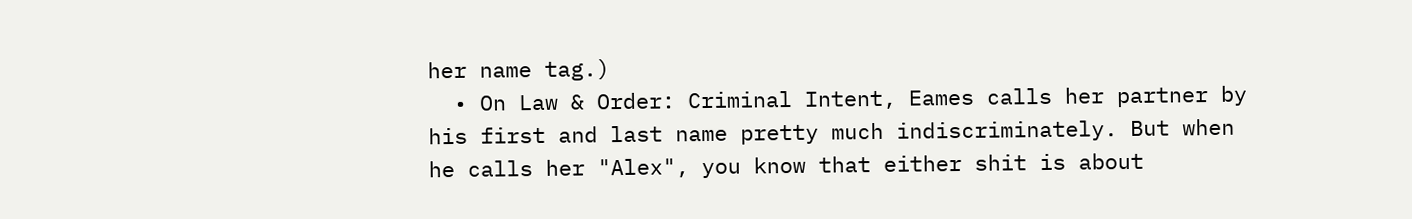her name tag.)
  • On Law & Order: Criminal Intent, Eames calls her partner by his first and last name pretty much indiscriminately. But when he calls her "Alex", you know that either shit is about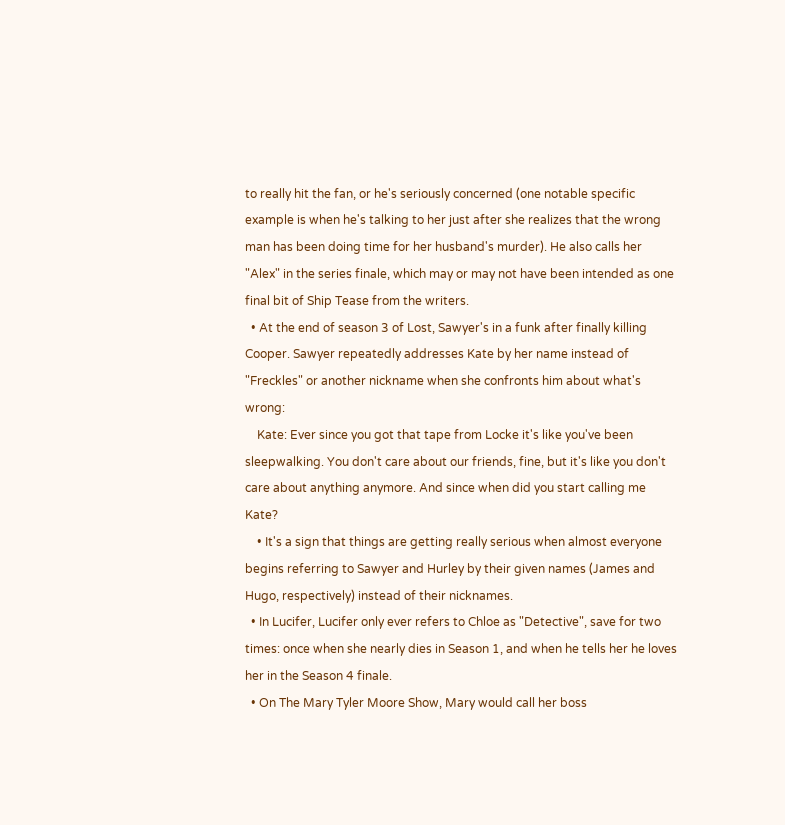to really hit the fan, or he's seriously concerned (one notable specific example is when he's talking to her just after she realizes that the wrong man has been doing time for her husband's murder). He also calls her "Alex" in the series finale, which may or may not have been intended as one final bit of Ship Tease from the writers.
  • At the end of season 3 of Lost, Sawyer's in a funk after finally killing Cooper. Sawyer repeatedly addresses Kate by her name instead of "Freckles" or another nickname when she confronts him about what's wrong:
    Kate: Ever since you got that tape from Locke it's like you've been sleepwalking. You don't care about our friends, fine, but it's like you don't care about anything anymore. And since when did you start calling me Kate?
    • It's a sign that things are getting really serious when almost everyone begins referring to Sawyer and Hurley by their given names (James and Hugo, respectively) instead of their nicknames.
  • In Lucifer, Lucifer only ever refers to Chloe as "Detective", save for two times: once when she nearly dies in Season 1, and when he tells her he loves her in the Season 4 finale.
  • On The Mary Tyler Moore Show, Mary would call her boss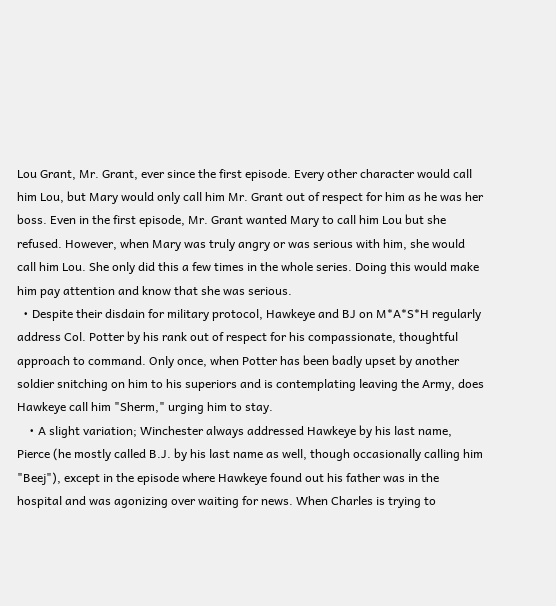Lou Grant, Mr. Grant, ever since the first episode. Every other character would call him Lou, but Mary would only call him Mr. Grant out of respect for him as he was her boss. Even in the first episode, Mr. Grant wanted Mary to call him Lou but she refused. However, when Mary was truly angry or was serious with him, she would call him Lou. She only did this a few times in the whole series. Doing this would make him pay attention and know that she was serious.
  • Despite their disdain for military protocol, Hawkeye and BJ on M*A*S*H regularly address Col. Potter by his rank out of respect for his compassionate, thoughtful approach to command. Only once, when Potter has been badly upset by another soldier snitching on him to his superiors and is contemplating leaving the Army, does Hawkeye call him "Sherm," urging him to stay.
    • A slight variation; Winchester always addressed Hawkeye by his last name, Pierce (he mostly called B.J. by his last name as well, though occasionally calling him "Beej"), except in the episode where Hawkeye found out his father was in the hospital and was agonizing over waiting for news. When Charles is trying to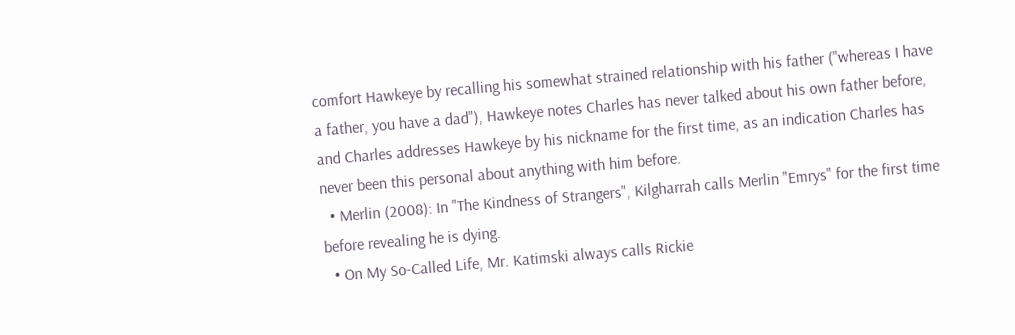comfort Hawkeye by recalling his somewhat strained relationship with his father ("whereas I have a father, you have a dad"), Hawkeye notes Charles has never talked about his own father before, and Charles addresses Hawkeye by his nickname for the first time, as an indication Charles has never been this personal about anything with him before.
  • Merlin (2008): In "The Kindness of Strangers", Kilgharrah calls Merlin "Emrys" for the first time before revealing he is dying.
  • On My So-Called Life, Mr. Katimski always calls Rickie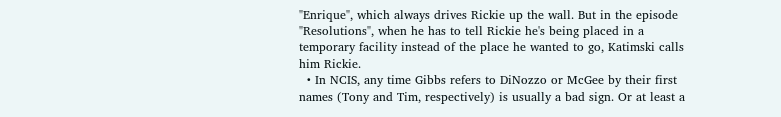"Enrique", which always drives Rickie up the wall. But in the episode "Resolutions", when he has to tell Rickie he's being placed in a temporary facility instead of the place he wanted to go, Katimski calls him Rickie.
  • In NCIS, any time Gibbs refers to DiNozzo or McGee by their first names (Tony and Tim, respectively) is usually a bad sign. Or at least a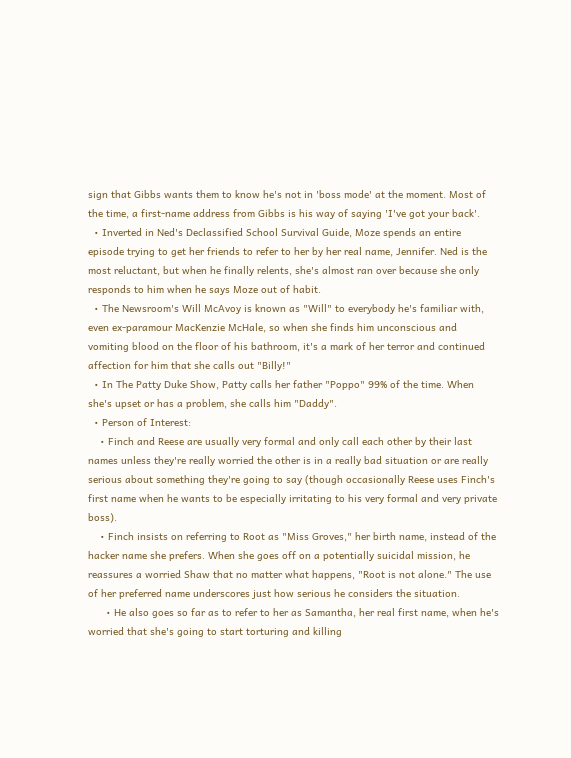sign that Gibbs wants them to know he's not in 'boss mode' at the moment. Most of the time, a first-name address from Gibbs is his way of saying 'I've got your back'.
  • Inverted in Ned's Declassified School Survival Guide, Moze spends an entire episode trying to get her friends to refer to her by her real name, Jennifer. Ned is the most reluctant, but when he finally relents, she's almost ran over because she only responds to him when he says Moze out of habit.
  • The Newsroom's Will McAvoy is known as "Will" to everybody he's familiar with, even ex-paramour MacKenzie McHale, so when she finds him unconscious and vomiting blood on the floor of his bathroom, it's a mark of her terror and continued affection for him that she calls out "Billy!"
  • In The Patty Duke Show, Patty calls her father "Poppo" 99% of the time. When she's upset or has a problem, she calls him "Daddy".
  • Person of Interest:
    • Finch and Reese are usually very formal and only call each other by their last names unless they're really worried the other is in a really bad situation or are really serious about something they're going to say (though occasionally Reese uses Finch's first name when he wants to be especially irritating to his very formal and very private boss).
    • Finch insists on referring to Root as "Miss Groves," her birth name, instead of the hacker name she prefers. When she goes off on a potentially suicidal mission, he reassures a worried Shaw that no matter what happens, "Root is not alone." The use of her preferred name underscores just how serious he considers the situation.
      • He also goes so far as to refer to her as Samantha, her real first name, when he's worried that she's going to start torturing and killing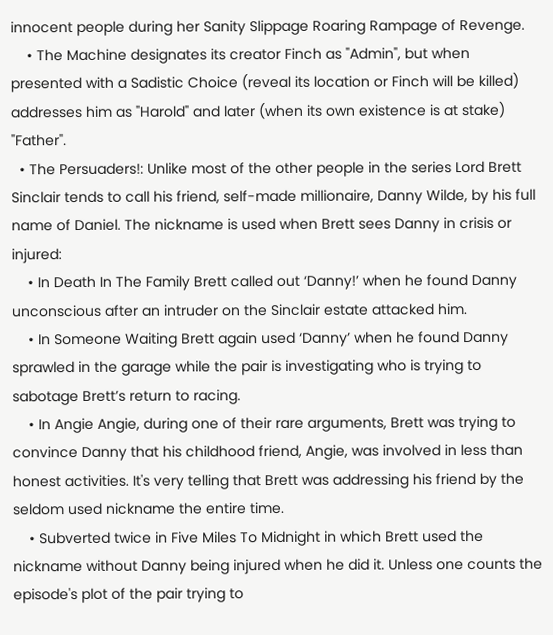innocent people during her Sanity Slippage Roaring Rampage of Revenge.
    • The Machine designates its creator Finch as "Admin", but when presented with a Sadistic Choice (reveal its location or Finch will be killed) addresses him as "Harold" and later (when its own existence is at stake) "Father".
  • The Persuaders!: Unlike most of the other people in the series Lord Brett Sinclair tends to call his friend, self-made millionaire, Danny Wilde, by his full name of Daniel. The nickname is used when Brett sees Danny in crisis or injured:
    • In Death In The Family Brett called out ‘Danny!’ when he found Danny unconscious after an intruder on the Sinclair estate attacked him.
    • In Someone Waiting Brett again used ‘Danny’ when he found Danny sprawled in the garage while the pair is investigating who is trying to sabotage Brett’s return to racing.
    • In Angie Angie, during one of their rare arguments, Brett was trying to convince Danny that his childhood friend, Angie, was involved in less than honest activities. It's very telling that Brett was addressing his friend by the seldom used nickname the entire time.
    • Subverted twice in Five Miles To Midnight in which Brett used the nickname without Danny being injured when he did it. Unless one counts the episode's plot of the pair trying to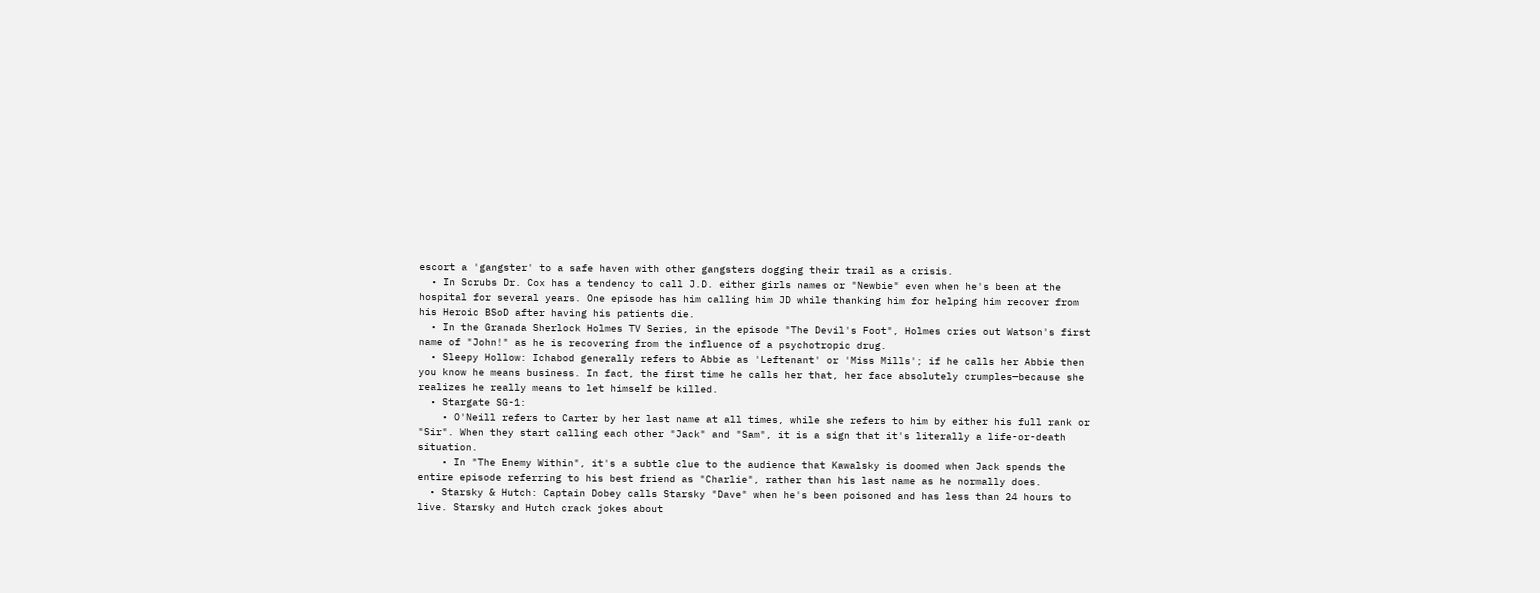escort a 'gangster' to a safe haven with other gangsters dogging their trail as a crisis.
  • In Scrubs Dr. Cox has a tendency to call J.D. either girls names or "Newbie" even when he's been at the hospital for several years. One episode has him calling him JD while thanking him for helping him recover from his Heroic BSoD after having his patients die.
  • In the Granada Sherlock Holmes TV Series, in the episode "The Devil's Foot", Holmes cries out Watson's first name of "John!" as he is recovering from the influence of a psychotropic drug.
  • Sleepy Hollow: Ichabod generally refers to Abbie as 'Leftenant' or 'Miss Mills'; if he calls her Abbie then you know he means business. In fact, the first time he calls her that, her face absolutely crumples—because she realizes he really means to let himself be killed.
  • Stargate SG-1:
    • O'Neill refers to Carter by her last name at all times, while she refers to him by either his full rank or "Sir". When they start calling each other "Jack" and "Sam", it is a sign that it's literally a life-or-death situation.
    • In "The Enemy Within", it's a subtle clue to the audience that Kawalsky is doomed when Jack spends the entire episode referring to his best friend as "Charlie", rather than his last name as he normally does.
  • Starsky & Hutch: Captain Dobey calls Starsky "Dave" when he's been poisoned and has less than 24 hours to live. Starsky and Hutch crack jokes about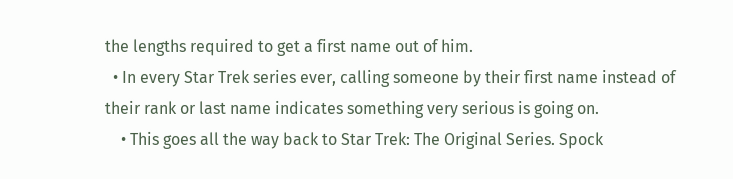the lengths required to get a first name out of him.
  • In every Star Trek series ever, calling someone by their first name instead of their rank or last name indicates something very serious is going on.
    • This goes all the way back to Star Trek: The Original Series. Spock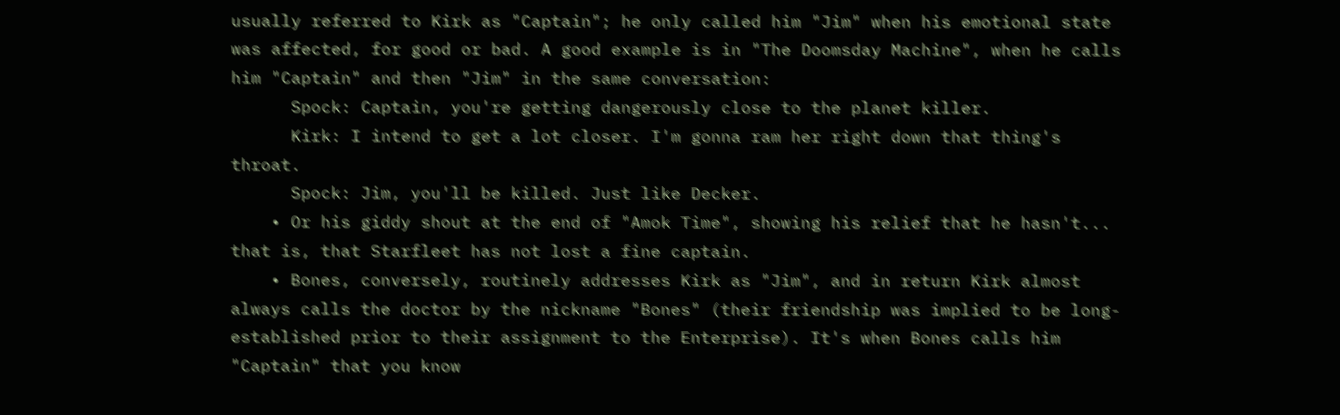usually referred to Kirk as "Captain"; he only called him "Jim" when his emotional state was affected, for good or bad. A good example is in "The Doomsday Machine", when he calls him "Captain" and then "Jim" in the same conversation:
      Spock: Captain, you're getting dangerously close to the planet killer.
      Kirk: I intend to get a lot closer. I'm gonna ram her right down that thing's throat.
      Spock: Jim, you'll be killed. Just like Decker.
    • Or his giddy shout at the end of "Amok Time", showing his relief that he hasn't... that is, that Starfleet has not lost a fine captain.
    • Bones, conversely, routinely addresses Kirk as "Jim", and in return Kirk almost always calls the doctor by the nickname "Bones" (their friendship was implied to be long-established prior to their assignment to the Enterprise). It's when Bones calls him "Captain" that you know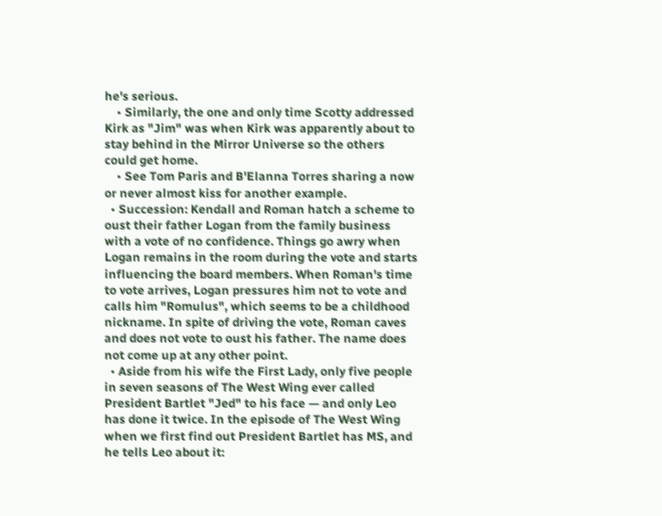he's serious.
    • Similarly, the one and only time Scotty addressed Kirk as "Jim" was when Kirk was apparently about to stay behind in the Mirror Universe so the others could get home.
    • See Tom Paris and B'Elanna Torres sharing a now or never almost kiss for another example.
  • Succession: Kendall and Roman hatch a scheme to oust their father Logan from the family business with a vote of no confidence. Things go awry when Logan remains in the room during the vote and starts influencing the board members. When Roman's time to vote arrives, Logan pressures him not to vote and calls him "Romulus", which seems to be a childhood nickname. In spite of driving the vote, Roman caves and does not vote to oust his father. The name does not come up at any other point.
  • Aside from his wife the First Lady, only five people in seven seasons of The West Wing ever called President Bartlet "Jed" to his face — and only Leo has done it twice. In the episode of The West Wing when we first find out President Bartlet has MS, and he tells Leo about it: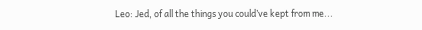Leo: Jed, of all the things you could’ve kept from me...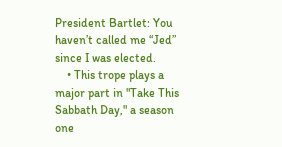President Bartlet: You haven’t called me “Jed” since I was elected.
    • This trope plays a major part in "Take This Sabbath Day," a season one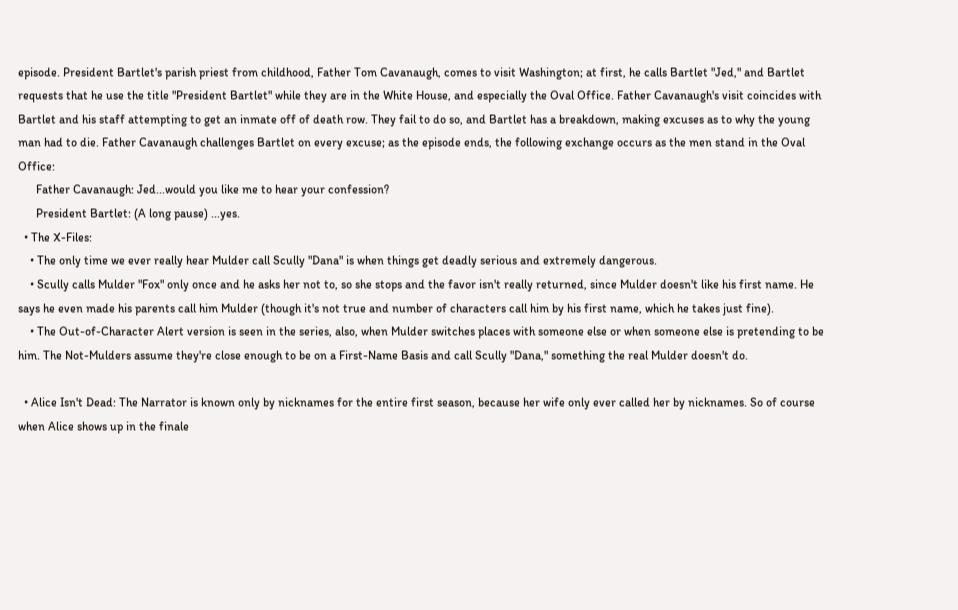episode. President Bartlet's parish priest from childhood, Father Tom Cavanaugh, comes to visit Washington; at first, he calls Bartlet "Jed," and Bartlet requests that he use the title "President Bartlet" while they are in the White House, and especially the Oval Office. Father Cavanaugh's visit coincides with Bartlet and his staff attempting to get an inmate off of death row. They fail to do so, and Bartlet has a breakdown, making excuses as to why the young man had to die. Father Cavanaugh challenges Bartlet on every excuse; as the episode ends, the following exchange occurs as the men stand in the Oval Office:
      Father Cavanaugh: Jed...would you like me to hear your confession?
      President Bartlet: (A long pause) ...yes.
  • The X-Files:
    • The only time we ever really hear Mulder call Scully "Dana" is when things get deadly serious and extremely dangerous.
    • Scully calls Mulder "Fox" only once and he asks her not to, so she stops and the favor isn't really returned, since Mulder doesn't like his first name. He says he even made his parents call him Mulder (though it's not true and number of characters call him by his first name, which he takes just fine).
    • The Out-of-Character Alert version is seen in the series, also, when Mulder switches places with someone else or when someone else is pretending to be him. The Not-Mulders assume they're close enough to be on a First-Name Basis and call Scully "Dana," something the real Mulder doesn't do.

  • Alice Isn't Dead: The Narrator is known only by nicknames for the entire first season, because her wife only ever called her by nicknames. So of course when Alice shows up in the finale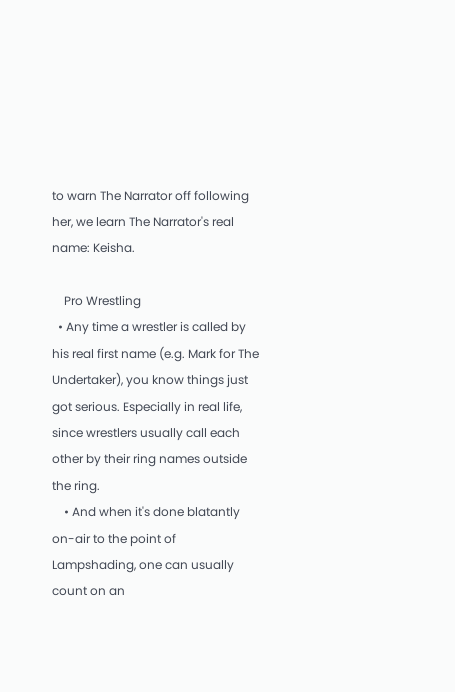to warn The Narrator off following her, we learn The Narrator's real name: Keisha.

    Pro Wrestling
  • Any time a wrestler is called by his real first name (e.g. Mark for The Undertaker), you know things just got serious. Especially in real life, since wrestlers usually call each other by their ring names outside the ring.
    • And when it's done blatantly on-air to the point of Lampshading, one can usually count on an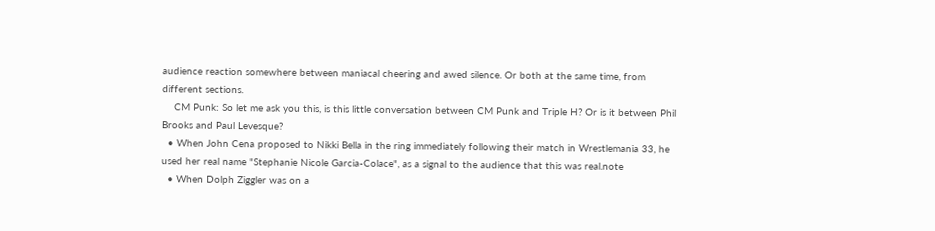audience reaction somewhere between maniacal cheering and awed silence. Or both at the same time, from different sections.
    CM Punk: So let me ask you this, is this little conversation between CM Punk and Triple H? Or is it between Phil Brooks and Paul Levesque?
  • When John Cena proposed to Nikki Bella in the ring immediately following their match in Wrestlemania 33, he used her real name "Stephanie Nicole Garcia-Colace", as a signal to the audience that this was real.note
  • When Dolph Ziggler was on a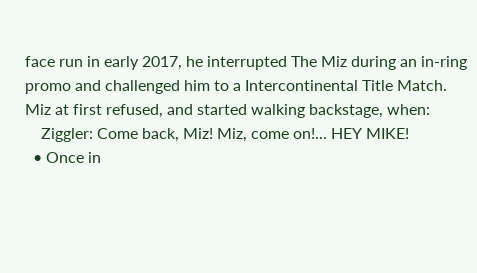face run in early 2017, he interrupted The Miz during an in-ring promo and challenged him to a Intercontinental Title Match. Miz at first refused, and started walking backstage, when:
    Ziggler: Come back, Miz! Miz, come on!... HEY MIKE!
  • Once in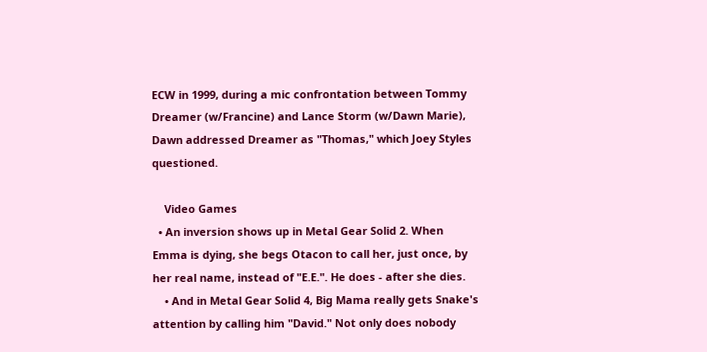ECW in 1999, during a mic confrontation between Tommy Dreamer (w/Francine) and Lance Storm (w/Dawn Marie), Dawn addressed Dreamer as "Thomas," which Joey Styles questioned.

    Video Games
  • An inversion shows up in Metal Gear Solid 2. When Emma is dying, she begs Otacon to call her, just once, by her real name, instead of "E.E.". He does - after she dies.
    • And in Metal Gear Solid 4, Big Mama really gets Snake's attention by calling him "David." Not only does nobody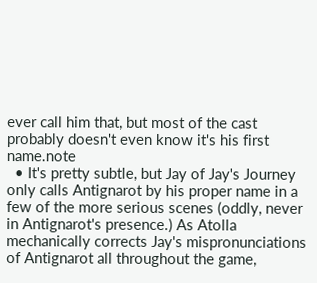ever call him that, but most of the cast probably doesn't even know it's his first name.note
  • It's pretty subtle, but Jay of Jay's Journey only calls Antignarot by his proper name in a few of the more serious scenes (oddly, never in Antignarot's presence.) As Atolla mechanically corrects Jay's mispronunciations of Antignarot all throughout the game,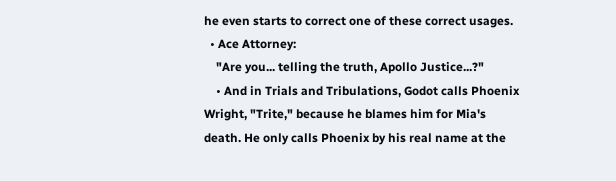he even starts to correct one of these correct usages.
  • Ace Attorney:
    "Are you... telling the truth, Apollo Justice...?"
    • And in Trials and Tribulations, Godot calls Phoenix Wright, "Trite," because he blames him for Mia's death. He only calls Phoenix by his real name at the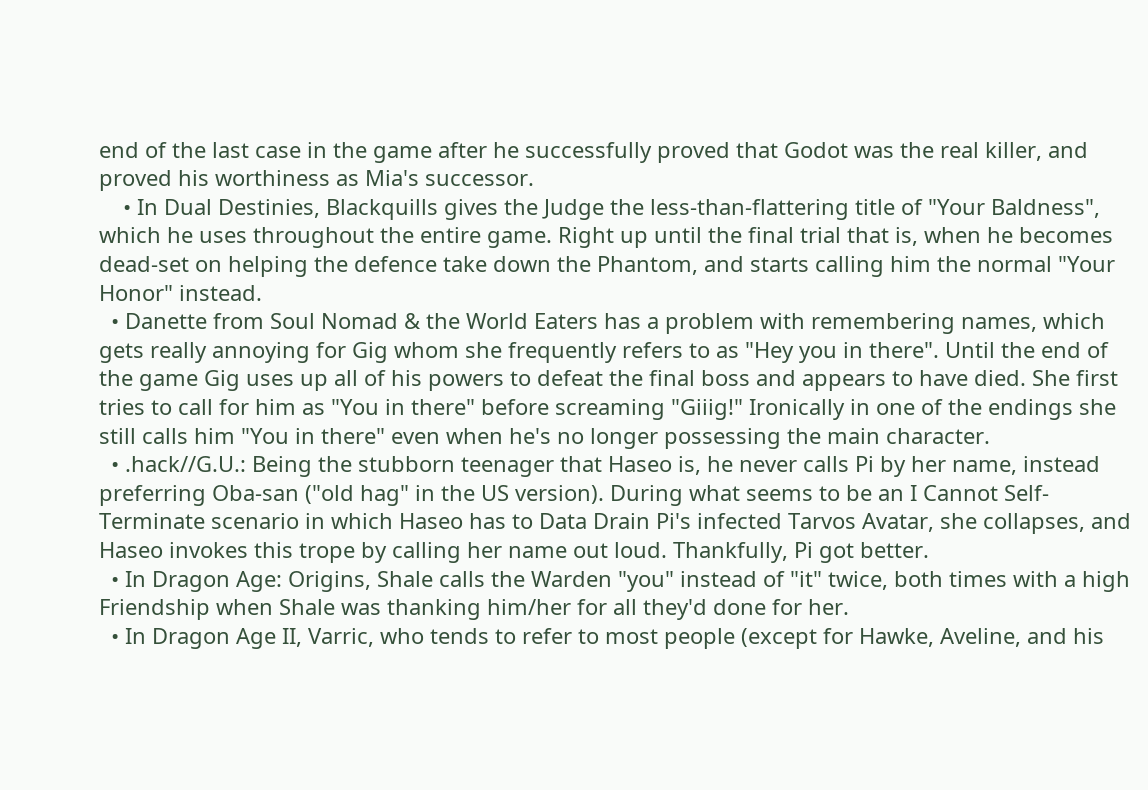end of the last case in the game after he successfully proved that Godot was the real killer, and proved his worthiness as Mia's successor.
    • In Dual Destinies, Blackquills gives the Judge the less-than-flattering title of "Your Baldness", which he uses throughout the entire game. Right up until the final trial that is, when he becomes dead-set on helping the defence take down the Phantom, and starts calling him the normal "Your Honor" instead.
  • Danette from Soul Nomad & the World Eaters has a problem with remembering names, which gets really annoying for Gig whom she frequently refers to as "Hey you in there". Until the end of the game Gig uses up all of his powers to defeat the final boss and appears to have died. She first tries to call for him as "You in there" before screaming "Giiig!" Ironically in one of the endings she still calls him "You in there" even when he's no longer possessing the main character.
  • .hack//G.U.: Being the stubborn teenager that Haseo is, he never calls Pi by her name, instead preferring Oba-san ("old hag" in the US version). During what seems to be an I Cannot Self-Terminate scenario in which Haseo has to Data Drain Pi's infected Tarvos Avatar, she collapses, and Haseo invokes this trope by calling her name out loud. Thankfully, Pi got better.
  • In Dragon Age: Origins, Shale calls the Warden "you" instead of "it" twice, both times with a high Friendship when Shale was thanking him/her for all they'd done for her.
  • In Dragon Age II, Varric, who tends to refer to most people (except for Hawke, Aveline, and his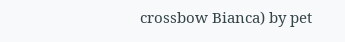crossbow Bianca) by pet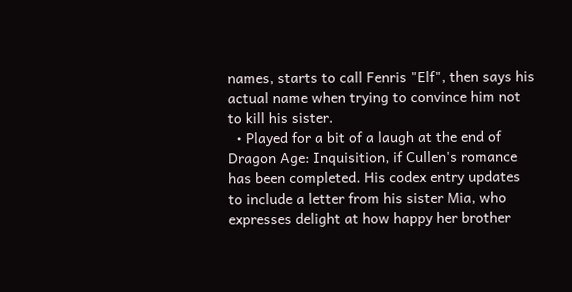names, starts to call Fenris "Elf", then says his actual name when trying to convince him not to kill his sister.
  • Played for a bit of a laugh at the end of Dragon Age: Inquisition, if Cullen's romance has been completed. His codex entry updates to include a letter from his sister Mia, who expresses delight at how happy her brother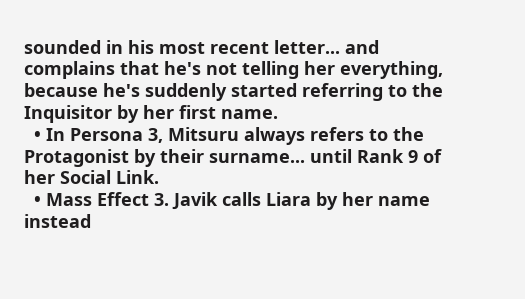sounded in his most recent letter... and complains that he's not telling her everything, because he's suddenly started referring to the Inquisitor by her first name.
  • In Persona 3, Mitsuru always refers to the Protagonist by their surname... until Rank 9 of her Social Link.
  • Mass Effect 3. Javik calls Liara by her name instead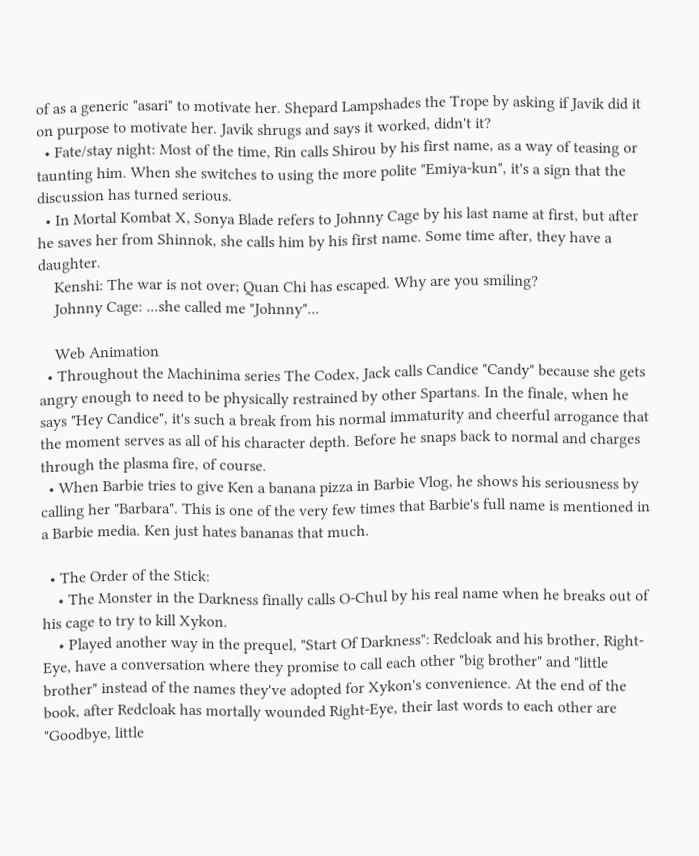of as a generic "asari" to motivate her. Shepard Lampshades the Trope by asking if Javik did it on purpose to motivate her. Javik shrugs and says it worked, didn't it?
  • Fate/stay night: Most of the time, Rin calls Shirou by his first name, as a way of teasing or taunting him. When she switches to using the more polite "Emiya-kun", it's a sign that the discussion has turned serious.
  • In Mortal Kombat X, Sonya Blade refers to Johnny Cage by his last name at first, but after he saves her from Shinnok, she calls him by his first name. Some time after, they have a daughter.
    Kenshi: The war is not over; Quan Chi has escaped. Why are you smiling?
    Johnny Cage: ...she called me "Johnny"...

    Web Animation
  • Throughout the Machinima series The Codex, Jack calls Candice "Candy" because she gets angry enough to need to be physically restrained by other Spartans. In the finale, when he says "Hey Candice", it's such a break from his normal immaturity and cheerful arrogance that the moment serves as all of his character depth. Before he snaps back to normal and charges through the plasma fire, of course.
  • When Barbie tries to give Ken a banana pizza in Barbie Vlog, he shows his seriousness by calling her "Barbara". This is one of the very few times that Barbie's full name is mentioned in a Barbie media. Ken just hates bananas that much.

  • The Order of the Stick:
    • The Monster in the Darkness finally calls O-Chul by his real name when he breaks out of his cage to try to kill Xykon.
    • Played another way in the prequel, "Start Of Darkness": Redcloak and his brother, Right-Eye, have a conversation where they promise to call each other "big brother" and "little brother" instead of the names they've adopted for Xykon's convenience. At the end of the book, after Redcloak has mortally wounded Right-Eye, their last words to each other are "Goodbye, little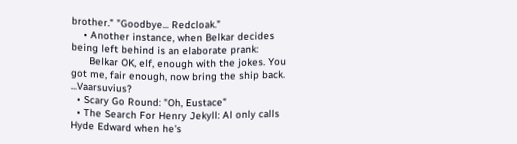brother." "Goodbye... Redcloak."
    • Another instance, when Belkar decides being left behind is an elaborate prank:
      Belkar OK, elf, enough with the jokes. You got me, fair enough, now bring the ship back. ...Vaarsuvius?
  • Scary Go Round: "Oh, Eustace"
  • The Search For Henry Jekyll: Al only calls Hyde Edward when he's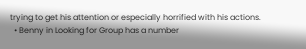trying to get his attention or especially horrified with his actions.
  • Benny in Looking for Group has a number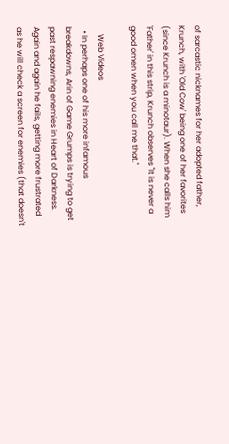of sarcastic nicknames for her adopted father, Krunch, with 'Old Cow' being one of her favorites (since Krunch is a minotaur). When she calls him 'Father' in this strip, Krunch observes "It is never a good omen when you call me that."

    Web Videos
  • In perhaps one of his more infamous breakdowns, Arin of Game Grumps is trying to get past respawning enemies in Heart of Darkness. Again and again he fails, getting more frustrated as he will check a screen for enemies (that doesn't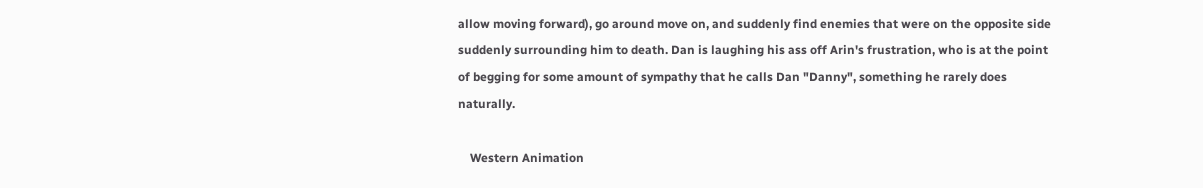allow moving forward), go around move on, and suddenly find enemies that were on the opposite side suddenly surrounding him to death. Dan is laughing his ass off Arin's frustration, who is at the point of begging for some amount of sympathy that he calls Dan "Danny", something he rarely does naturally.

    Western Animation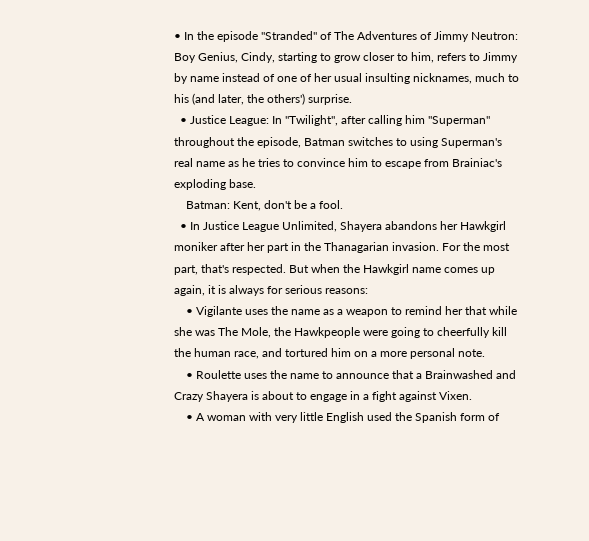• In the episode "Stranded" of The Adventures of Jimmy Neutron: Boy Genius, Cindy, starting to grow closer to him, refers to Jimmy by name instead of one of her usual insulting nicknames, much to his (and later, the others') surprise.
  • Justice League: In "Twilight", after calling him "Superman" throughout the episode, Batman switches to using Superman's real name as he tries to convince him to escape from Brainiac's exploding base.
    Batman: Kent, don't be a fool.
  • In Justice League Unlimited, Shayera abandons her Hawkgirl moniker after her part in the Thanagarian invasion. For the most part, that's respected. But when the Hawkgirl name comes up again, it is always for serious reasons:
    • Vigilante uses the name as a weapon to remind her that while she was The Mole, the Hawkpeople were going to cheerfully kill the human race, and tortured him on a more personal note.
    • Roulette uses the name to announce that a Brainwashed and Crazy Shayera is about to engage in a fight against Vixen.
    • A woman with very little English used the Spanish form of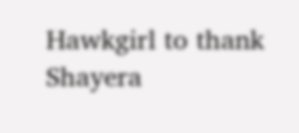Hawkgirl to thank Shayera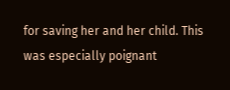for saving her and her child. This was especially poignant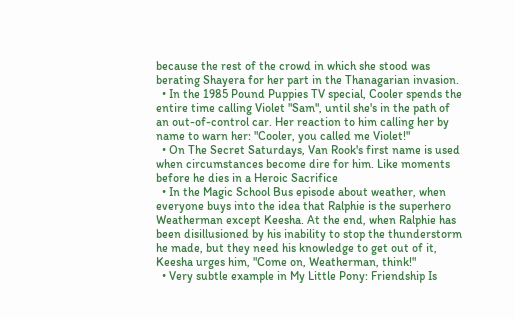because the rest of the crowd in which she stood was berating Shayera for her part in the Thanagarian invasion.
  • In the 1985 Pound Puppies TV special, Cooler spends the entire time calling Violet "Sam", until she's in the path of an out-of-control car. Her reaction to him calling her by name to warn her: "Cooler, you called me Violet!"
  • On The Secret Saturdays, Van Rook's first name is used when circumstances become dire for him. Like moments before he dies in a Heroic Sacrifice
  • In the Magic School Bus episode about weather, when everyone buys into the idea that Ralphie is the superhero Weatherman except Keesha. At the end, when Ralphie has been disillusioned by his inability to stop the thunderstorm he made, but they need his knowledge to get out of it, Keesha urges him, "Come on, Weatherman, think!"
  • Very subtle example in My Little Pony: Friendship Is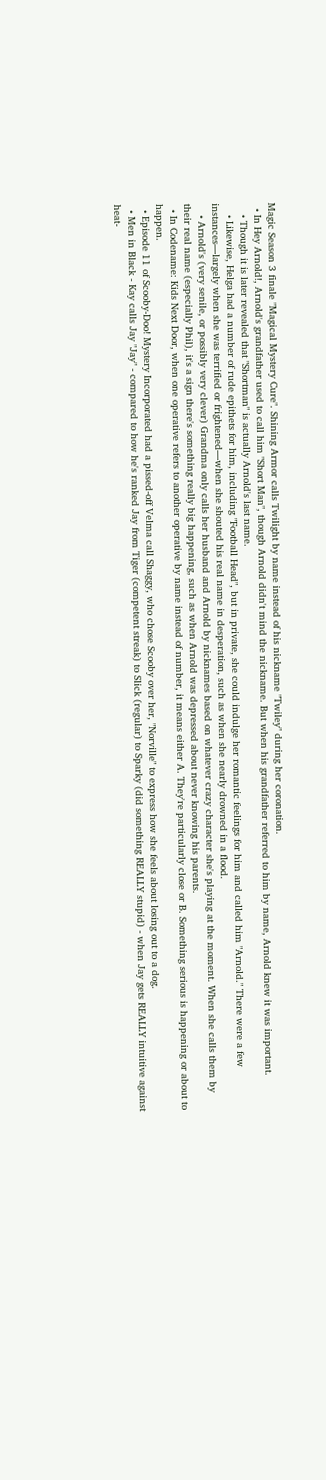Magic Season 3 finale "Magical Mystery Cure". Shining Armor calls Twilight by name instead of his nickname "Twiley" during her coronation.
  • In Hey Arnold!, Arnold's grandfather used to call him "Short Man", though Arnold didn't mind the nickname. But when his grandfather referred to him by name, Arnold knew it was important.
    • Though it is later revealed that "Shortman" is actually Arnold's last name.
    • Likewise, Helga had a number of rude epithets for him, including "Football Head", but in private, she could indulge her romantic feelings for him and called him "Arnold." There were a few instances—largely when she was terrified or frightened—when she shouted his real name in desperation, such as when she nearly drowned in a flood.
    • Arnold's (very senile, or possibly very clever) Grandma only calls her husband and Arnold by nicknames based on whatever crazy character she's playing at the moment. When she calls them by their real name (especially Phil), it's a sign there's something really big happening, such as when Arnold was depressed about never knowing his parents.
  • In Codename: Kids Next Door, when one operative refers to another operative by name instead of number, it means either A. They're particularly close or B. Something serious is happening or about to happen.
  • Episode 11 of Scooby-Doo! Mystery Incorporated had a pissed-off Velma call Shaggy, who chose Scooby over her, "Norville" to express how she feels about losing out to a dog.
  • Men in Black - Kay calls Jay "Jay" - compared to how he's ranked Jay from Tiger (competent streak) to Slick (regular) to Sparky (did something REALLY stupid) - when Jay gets REALLY intuitive against heat-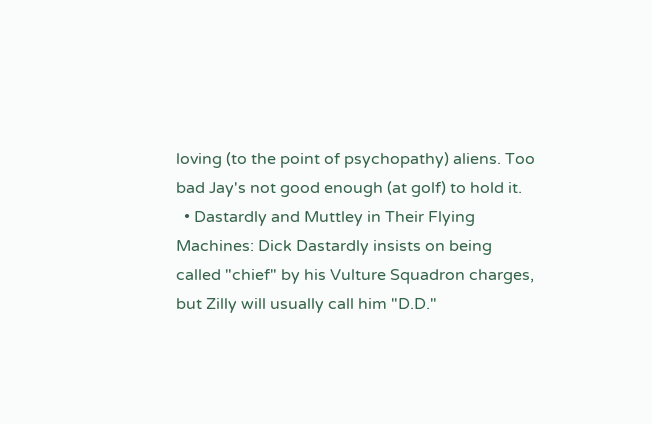loving (to the point of psychopathy) aliens. Too bad Jay's not good enough (at golf) to hold it.
  • Dastardly and Muttley in Their Flying Machines: Dick Dastardly insists on being called "chief" by his Vulture Squadron charges, but Zilly will usually call him "D.D."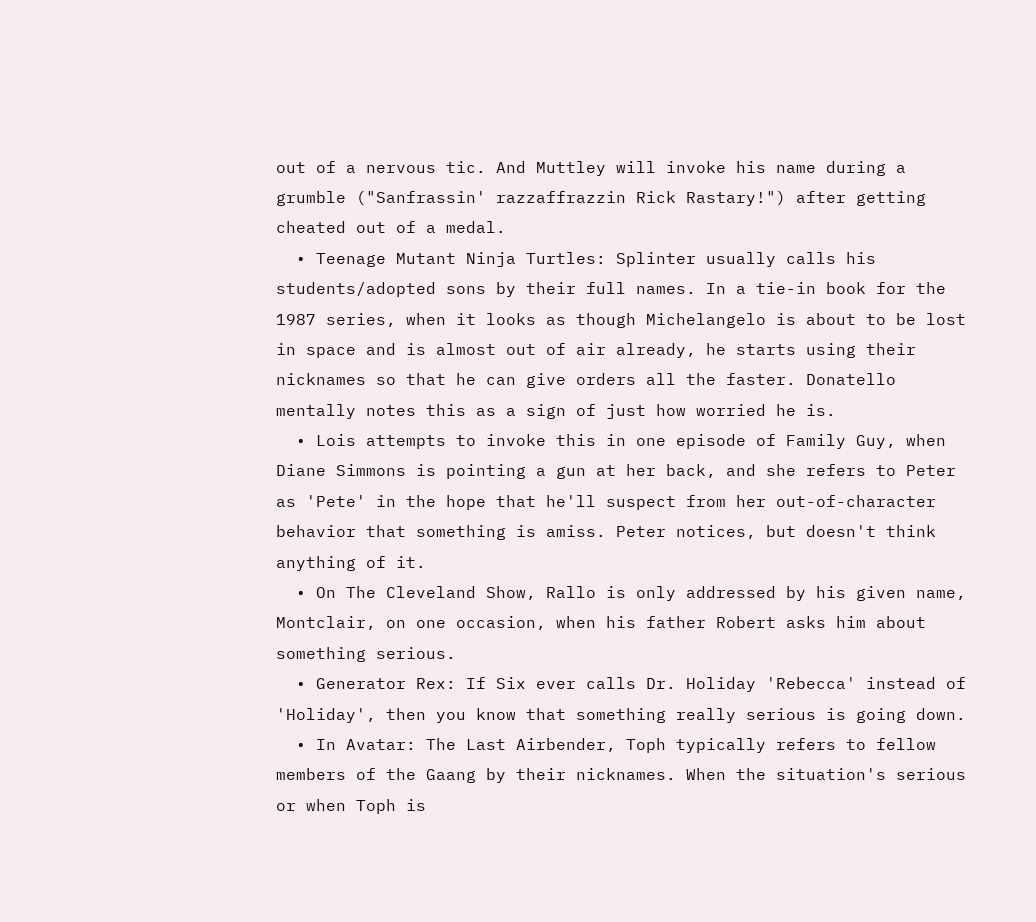out of a nervous tic. And Muttley will invoke his name during a grumble ("Sanfrassin' razzaffrazzin Rick Rastary!") after getting cheated out of a medal.
  • Teenage Mutant Ninja Turtles: Splinter usually calls his students/adopted sons by their full names. In a tie-in book for the 1987 series, when it looks as though Michelangelo is about to be lost in space and is almost out of air already, he starts using their nicknames so that he can give orders all the faster. Donatello mentally notes this as a sign of just how worried he is.
  • Lois attempts to invoke this in one episode of Family Guy, when Diane Simmons is pointing a gun at her back, and she refers to Peter as 'Pete' in the hope that he'll suspect from her out-of-character behavior that something is amiss. Peter notices, but doesn't think anything of it.
  • On The Cleveland Show, Rallo is only addressed by his given name, Montclair, on one occasion, when his father Robert asks him about something serious.
  • Generator Rex: If Six ever calls Dr. Holiday 'Rebecca' instead of 'Holiday', then you know that something really serious is going down.
  • In Avatar: The Last Airbender, Toph typically refers to fellow members of the Gaang by their nicknames. When the situation's serious or when Toph is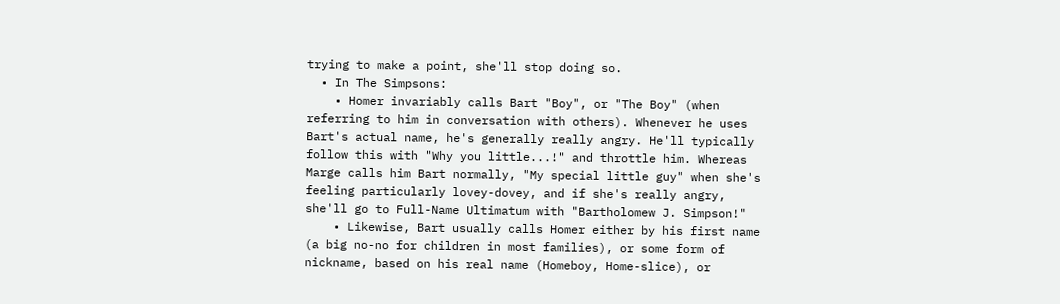trying to make a point, she'll stop doing so.
  • In The Simpsons:
    • Homer invariably calls Bart "Boy", or "The Boy" (when referring to him in conversation with others). Whenever he uses Bart's actual name, he's generally really angry. He'll typically follow this with "Why you little...!" and throttle him. Whereas Marge calls him Bart normally, "My special little guy" when she's feeling particularly lovey-dovey, and if she's really angry, she'll go to Full-Name Ultimatum with "Bartholomew J. Simpson!"
    • Likewise, Bart usually calls Homer either by his first name (a big no-no for children in most families), or some form of nickname, based on his real name (Homeboy, Home-slice), or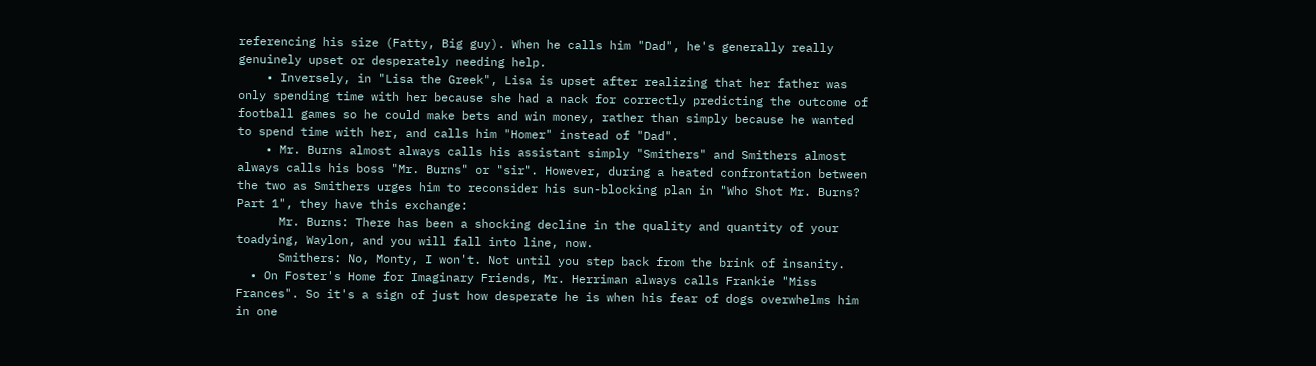referencing his size (Fatty, Big guy). When he calls him "Dad", he's generally really genuinely upset or desperately needing help.
    • Inversely, in "Lisa the Greek", Lisa is upset after realizing that her father was only spending time with her because she had a nack for correctly predicting the outcome of football games so he could make bets and win money, rather than simply because he wanted to spend time with her, and calls him "Homer" instead of "Dad".
    • Mr. Burns almost always calls his assistant simply "Smithers" and Smithers almost always calls his boss "Mr. Burns" or "sir". However, during a heated confrontation between the two as Smithers urges him to reconsider his sun-blocking plan in "Who Shot Mr. Burns? Part 1", they have this exchange:
      Mr. Burns: There has been a shocking decline in the quality and quantity of your toadying, Waylon, and you will fall into line, now.
      Smithers: No, Monty, I won't. Not until you step back from the brink of insanity.
  • On Foster's Home for Imaginary Friends, Mr. Herriman always calls Frankie "Miss Frances". So it's a sign of just how desperate he is when his fear of dogs overwhelms him in one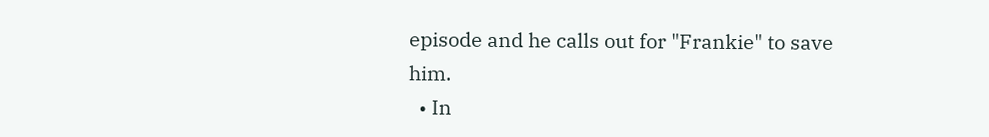episode and he calls out for "Frankie" to save him.
  • In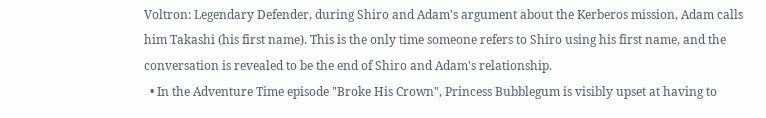Voltron: Legendary Defender, during Shiro and Adam's argument about the Kerberos mission, Adam calls him Takashi (his first name). This is the only time someone refers to Shiro using his first name, and the conversation is revealed to be the end of Shiro and Adam's relationship.
  • In the Adventure Time episode "Broke His Crown", Princess Bubblegum is visibly upset at having to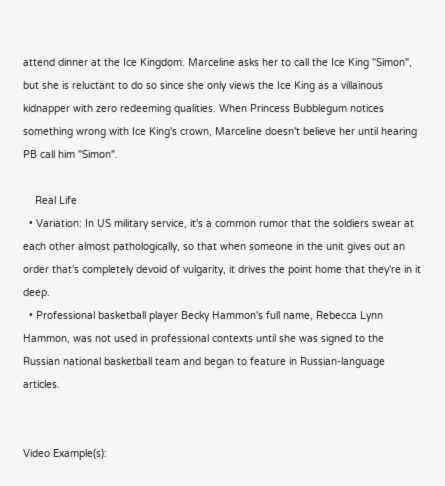attend dinner at the Ice Kingdom. Marceline asks her to call the Ice King "Simon", but she is reluctant to do so since she only views the Ice King as a villainous kidnapper with zero redeeming qualities. When Princess Bubblegum notices something wrong with Ice King's crown, Marceline doesn't believe her until hearing PB call him "Simon".

    Real Life
  • Variation: In US military service, it's a common rumor that the soldiers swear at each other almost pathologically, so that when someone in the unit gives out an order that's completely devoid of vulgarity, it drives the point home that they're in it deep.
  • Professional basketball player Becky Hammon's full name, Rebecca Lynn Hammon, was not used in professional contexts until she was signed to the Russian national basketball team and began to feature in Russian-language articles.


Video Example(s):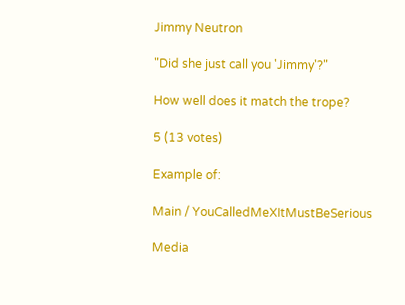Jimmy Neutron

"Did she just call you 'Jimmy'?"

How well does it match the trope?

5 (13 votes)

Example of:

Main / YouCalledMeXItMustBeSerious

Media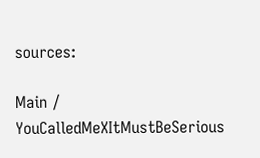sources:

Main / YouCalledMeXItMustBeSerious